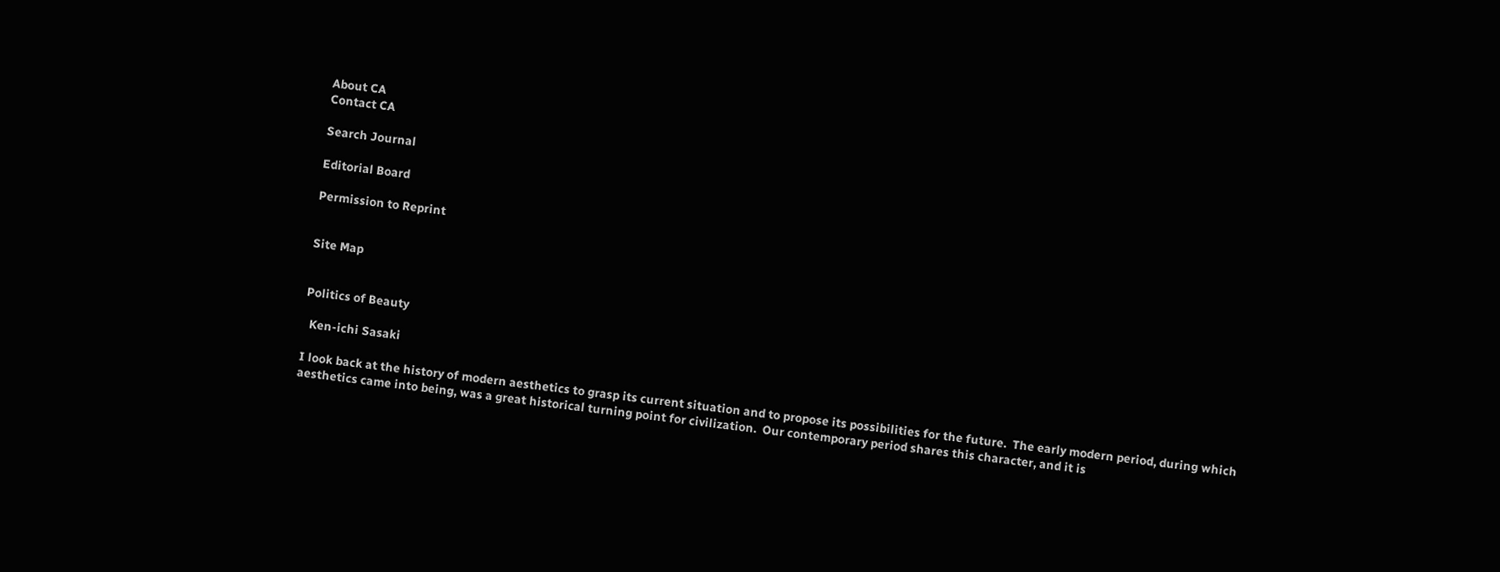About CA
Contact CA

Search Journal

Editorial Board

Permission to Reprint


Site Map


Politics of Beauty

  Ken-ichi Sasaki

I look back at the history of modern aesthetics to grasp its current situation and to propose its possibilities for the future.  The early modern period, during which aesthetics came into being, was a great historical turning point for civilization.  Our contemporary period shares this character, and it is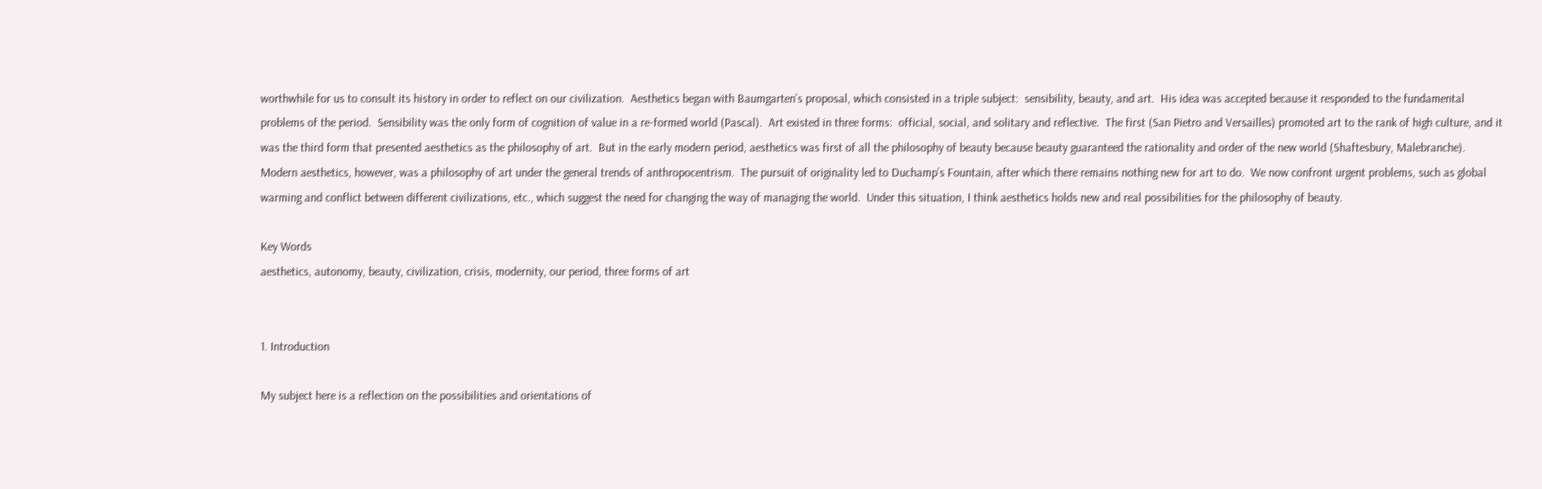worthwhile for us to consult its history in order to reflect on our civilization.  Aesthetics began with Baumgarten’s proposal, which consisted in a triple subject:  sensibility, beauty, and art.  His idea was accepted because it responded to the fundamental problems of the period.  Sensibility was the only form of cognition of value in a re-formed world (Pascal).  Art existed in three forms:  official, social, and solitary and reflective.  The first (San Pietro and Versailles) promoted art to the rank of high culture, and it was the third form that presented aesthetics as the philosophy of art.  But in the early modern period, aesthetics was first of all the philosophy of beauty because beauty guaranteed the rationality and order of the new world (Shaftesbury, Malebranche).  Modern aesthetics, however, was a philosophy of art under the general trends of anthropocentrism.  The pursuit of originality led to Duchamp’s Fountain, after which there remains nothing new for art to do.  We now confront urgent problems, such as global warming and conflict between different civilizations, etc., which suggest the need for changing the way of managing the world.  Under this situation, I think aesthetics holds new and real possibilities for the philosophy of beauty.

Key Words
aesthetics, autonomy, beauty, civilization, crisis, modernity, our period, three forms of art


1. Introduction

My subject here is a reflection on the possibilities and orientations of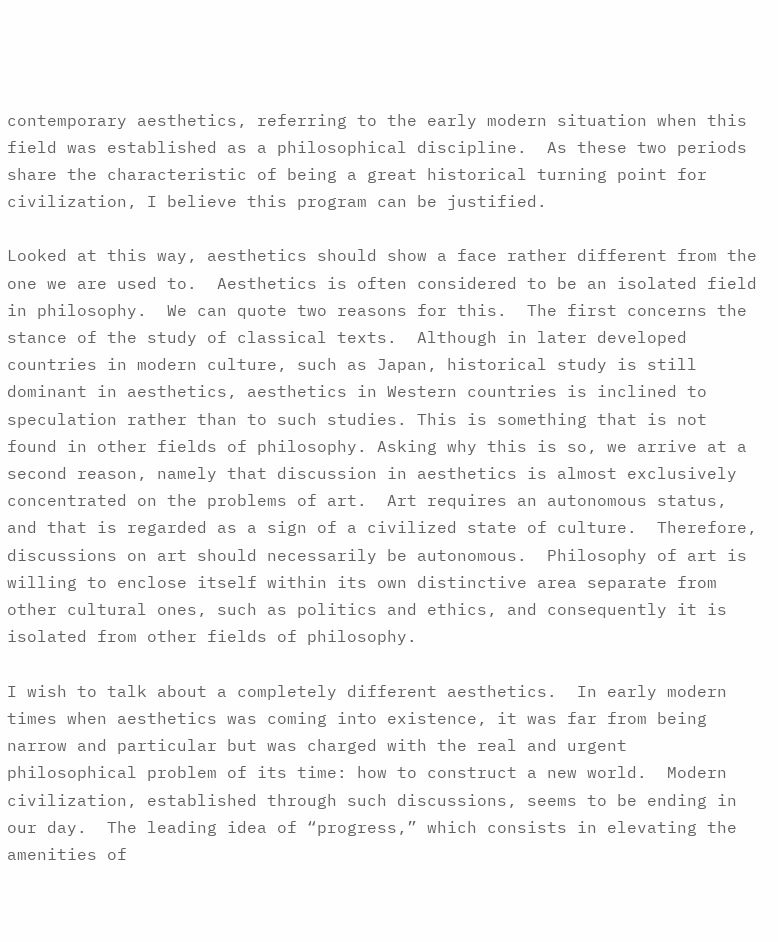contemporary aesthetics, referring to the early modern situation when this field was established as a philosophical discipline.  As these two periods share the characteristic of being a great historical turning point for civilization, I believe this program can be justified.

Looked at this way, aesthetics should show a face rather different from the one we are used to.  Aesthetics is often considered to be an isolated field in philosophy.  We can quote two reasons for this.  The first concerns the stance of the study of classical texts.  Although in later developed countries in modern culture, such as Japan, historical study is still dominant in aesthetics, aesthetics in Western countries is inclined to speculation rather than to such studies. This is something that is not found in other fields of philosophy. Asking why this is so, we arrive at a second reason, namely that discussion in aesthetics is almost exclusively concentrated on the problems of art.  Art requires an autonomous status, and that is regarded as a sign of a civilized state of culture.  Therefore, discussions on art should necessarily be autonomous.  Philosophy of art is willing to enclose itself within its own distinctive area separate from other cultural ones, such as politics and ethics, and consequently it is isolated from other fields of philosophy.

I wish to talk about a completely different aesthetics.  In early modern times when aesthetics was coming into existence, it was far from being narrow and particular but was charged with the real and urgent philosophical problem of its time: how to construct a new world.  Modern civilization, established through such discussions, seems to be ending in our day.  The leading idea of “progress,” which consists in elevating the amenities of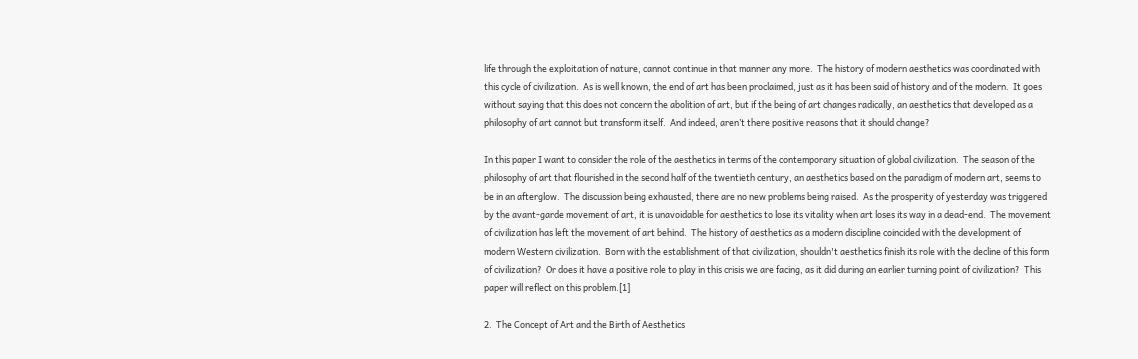life through the exploitation of nature, cannot continue in that manner any more.  The history of modern aesthetics was coordinated with this cycle of civilization.  As is well known, the end of art has been proclaimed, just as it has been said of history and of the modern.  It goes without saying that this does not concern the abolition of art, but if the being of art changes radically, an aesthetics that developed as a philosophy of art cannot but transform itself.  And indeed, aren’t there positive reasons that it should change?

In this paper I want to consider the role of the aesthetics in terms of the contemporary situation of global civilization.  The season of the philosophy of art that flourished in the second half of the twentieth century, an aesthetics based on the paradigm of modern art, seems to be in an afterglow.  The discussion being exhausted, there are no new problems being raised.  As the prosperity of yesterday was triggered by the avant-garde movement of art, it is unavoidable for aesthetics to lose its vitality when art loses its way in a dead-end.  The movement of civilization has left the movement of art behind.  The history of aesthetics as a modern discipline coincided with the development of modern Western civilization.  Born with the establishment of that civilization, shouldn't aesthetics finish its role with the decline of this form of civilization?  Or does it have a positive role to play in this crisis we are facing, as it did during an earlier turning point of civilization?  This paper will reflect on this problem.[1]

2.  The Concept of Art and the Birth of Aesthetics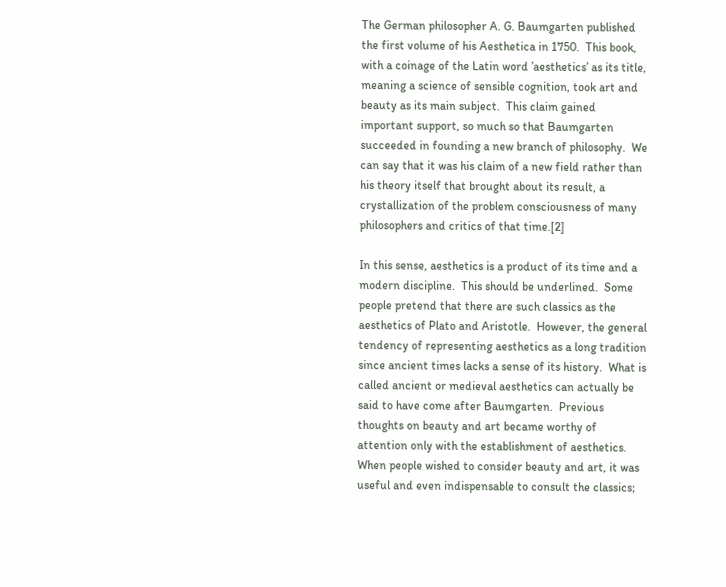The German philosopher A. G. Baumgarten published the first volume of his Aesthetica in 1750.  This book, with a coinage of the Latin word ’aesthetics’ as its title, meaning a science of sensible cognition, took art and beauty as its main subject.  This claim gained important support, so much so that Baumgarten succeeded in founding a new branch of philosophy.  We can say that it was his claim of a new field rather than his theory itself that brought about its result, a crystallization of the problem consciousness of many philosophers and critics of that time.[2]

In this sense, aesthetics is a product of its time and a modern discipline.  This should be underlined.  Some people pretend that there are such classics as the aesthetics of Plato and Aristotle.  However, the general tendency of representing aesthetics as a long tradition since ancient times lacks a sense of its history.  What is called ancient or medieval aesthetics can actually be said to have come after Baumgarten.  Previous thoughts on beauty and art became worthy of attention only with the establishment of aesthetics.  When people wished to consider beauty and art, it was useful and even indispensable to consult the classics;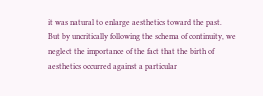it was natural to enlarge aesthetics toward the past.  But by uncritically following the schema of continuity, we neglect the importance of the fact that the birth of aesthetics occurred against a particular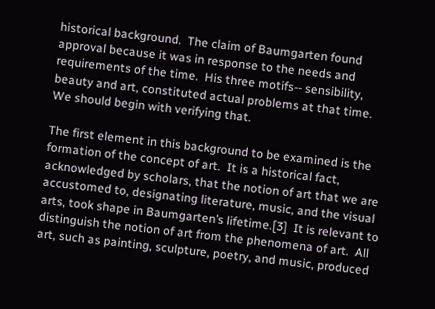historical background.  The claim of Baumgarten found approval because it was in response to the needs and requirements of the time.  His three motifs-- sensibility, beauty and art, constituted actual problems at that time.  We should begin with verifying that.

The first element in this background to be examined is the formation of the concept of art.  It is a historical fact, acknowledged by scholars, that the notion of art that we are accustomed to, designating literature, music, and the visual arts, took shape in Baumgarten’s lifetime.[3]  It is relevant to distinguish the notion of art from the phenomena of art.  All art, such as painting, sculpture, poetry, and music, produced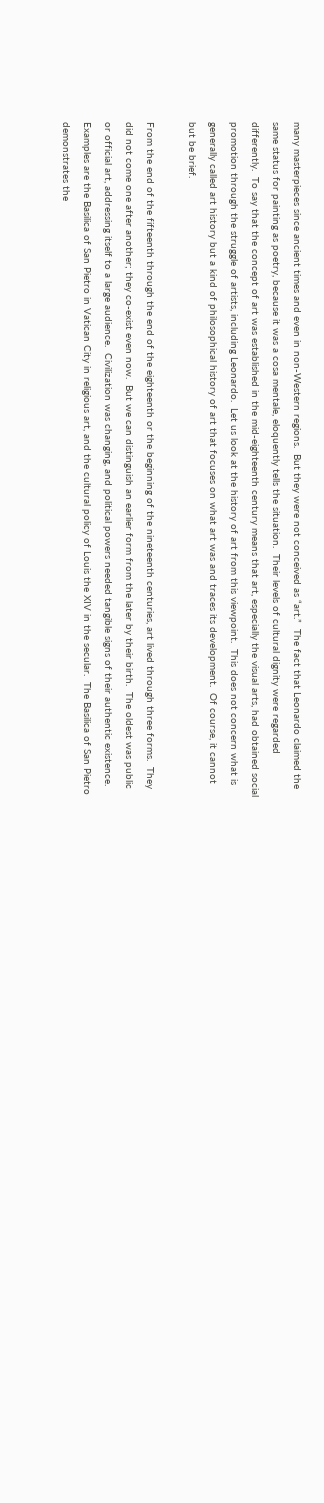many masterpieces since ancient times and even in non-Western regions.  But they were not conceived as “art.”  The fact that Leonardo claimed the same status for painting as poetry, because it was a cosa mentale, eloquently tells the situation.  Their levels of cultural dignity were regarded differently.  To say that the concept of art was established in the mid-eighteenth century means that art, especially the visual arts, had obtained social promotion through the struggle of artists, including Leonardo.  Let us look at the history of art from this viewpoint.  This does not concern what is generally called art history but a kind of philosophical history of art that focuses on what art was and traces its development.  Of course, it cannot but be brief.

From the end of the fifteenth through the end of the eighteenth or the beginning of the nineteenth centuries, art lived through three forms.  They did not come one after another; they co-exist even now.  But we can distinguish an earlier form from the later by their birth.  The oldest was public or official art, addressing itself to a large audience.  Civilization was changing, and political powers needed tangible signs of their authentic existence.  Examples are the Basilica of San Pietro in Vatican City in religious art, and the cultural policy of Louis the XIV in the secular.  The Basilica of San Pietro demonstrates the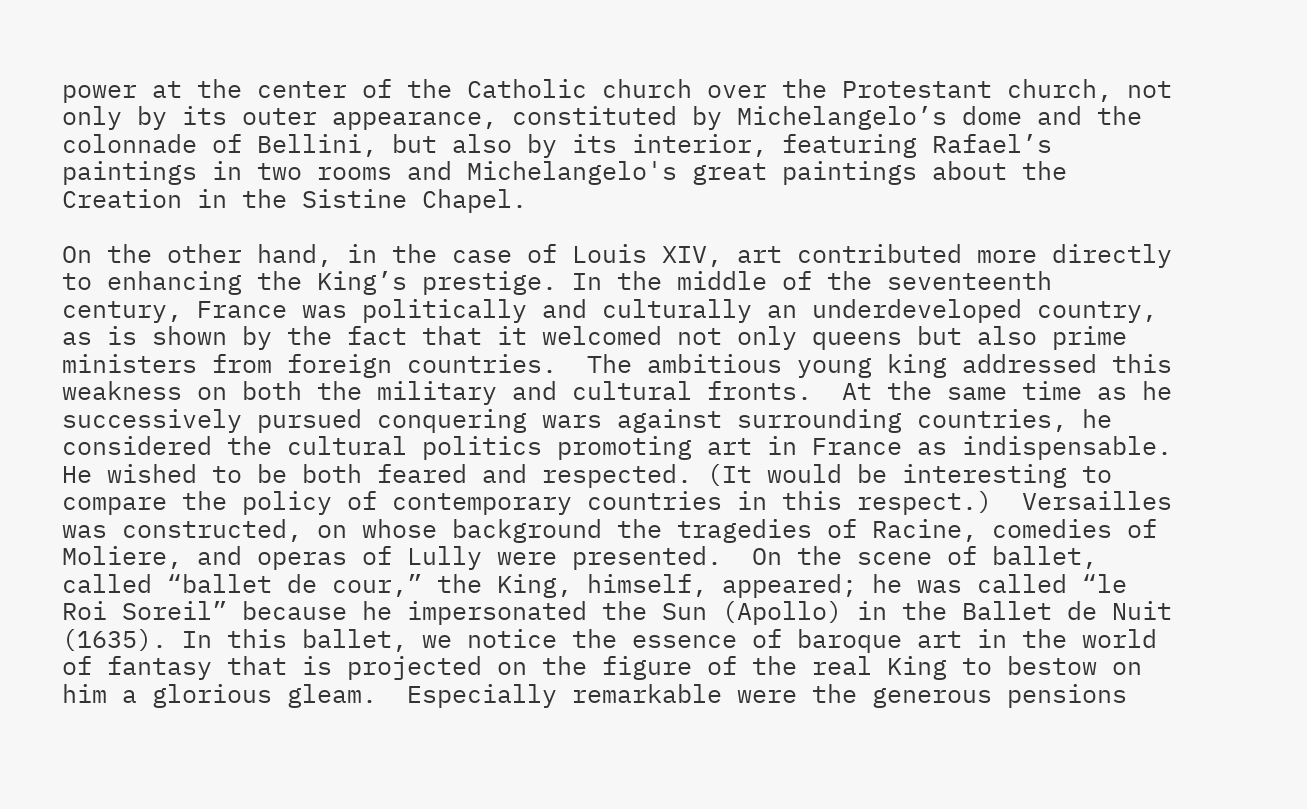power at the center of the Catholic church over the Protestant church, not only by its outer appearance, constituted by Michelangelo’s dome and the colonnade of Bellini, but also by its interior, featuring Rafael’s paintings in two rooms and Michelangelo's great paintings about the Creation in the Sistine Chapel.

On the other hand, in the case of Louis XIV, art contributed more directly to enhancing the King’s prestige. In the middle of the seventeenth century, France was politically and culturally an underdeveloped country, as is shown by the fact that it welcomed not only queens but also prime ministers from foreign countries.  The ambitious young king addressed this weakness on both the military and cultural fronts.  At the same time as he successively pursued conquering wars against surrounding countries, he considered the cultural politics promoting art in France as indispensable.  He wished to be both feared and respected. (It would be interesting to compare the policy of contemporary countries in this respect.)  Versailles was constructed, on whose background the tragedies of Racine, comedies of Moliere, and operas of Lully were presented.  On the scene of ballet, called “ballet de cour,” the King, himself, appeared; he was called “le Roi Soreil” because he impersonated the Sun (Apollo) in the Ballet de Nuit (1635). In this ballet, we notice the essence of baroque art in the world of fantasy that is projected on the figure of the real King to bestow on him a glorious gleam.  Especially remarkable were the generous pensions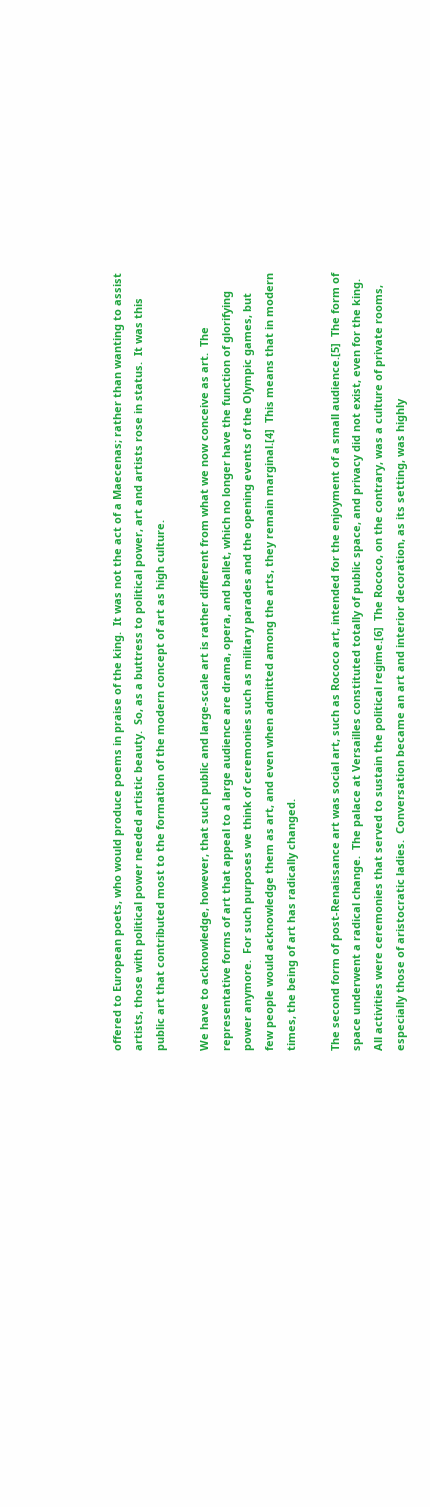offered to European poets, who would produce poems in praise of the king.  It was not the act of a Maecenas; rather than wanting to assist artists, those with political power needed artistic beauty.  So, as a buttress to political power, art and artists rose in status.  It was this public art that contributed most to the formation of the modern concept of art as high culture.

We have to acknowledge, however, that such public and large-scale art is rather different from what we now conceive as art.  The representative forms of art that appeal to a large audience are drama, opera, and ballet, which no longer have the function of glorifying power anymore.  For such purposes we think of ceremonies such as military parades and the opening events of the Olympic games, but few people would acknowledge them as art, and even when admitted among the arts, they remain marginal.[4]  This means that in modern times, the being of art has radically changed.

The second form of post-Renaissance art was social art, such as Rococo art, intended for the enjoyment of a small audience.[5]  The form of space underwent a radical change.  The palace at Versailles constituted totally of public space, and privacy did not exist, even for the king.  All activities were ceremonies that served to sustain the political regime.[6]  The Rococo, on the contrary, was a culture of private rooms, especially those of aristocratic ladies.  Conversation became an art and interior decoration, as its setting, was highly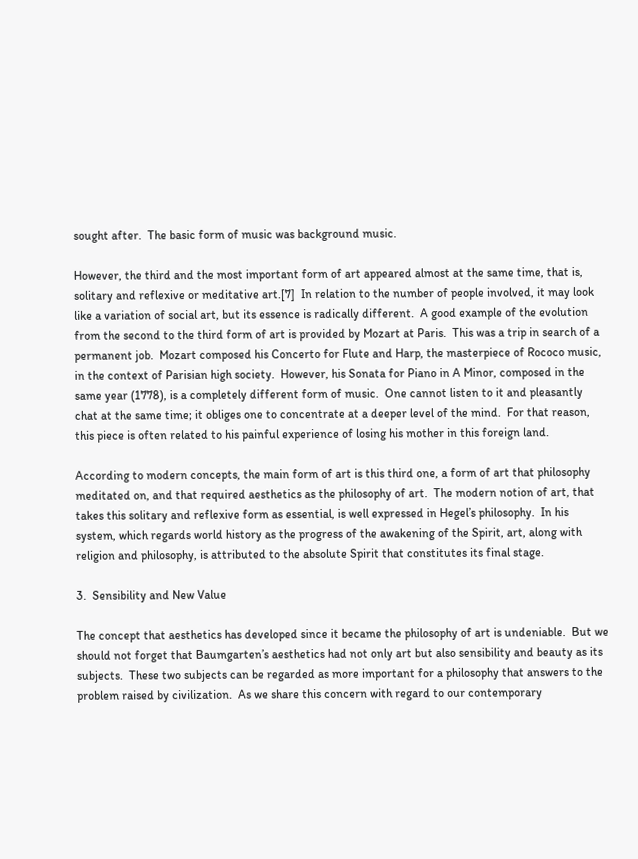sought after.  The basic form of music was background music.

However, the third and the most important form of art appeared almost at the same time, that is, solitary and reflexive or meditative art.[7]  In relation to the number of people involved, it may look like a variation of social art, but its essence is radically different.  A good example of the evolution from the second to the third form of art is provided by Mozart at Paris.  This was a trip in search of a permanent job.  Mozart composed his Concerto for Flute and Harp, the masterpiece of Rococo music, in the context of Parisian high society.  However, his Sonata for Piano in A Minor, composed in the same year (1778), is a completely different form of music.  One cannot listen to it and pleasantly chat at the same time; it obliges one to concentrate at a deeper level of the mind.  For that reason, this piece is often related to his painful experience of losing his mother in this foreign land.

According to modern concepts, the main form of art is this third one, a form of art that philosophy meditated on, and that required aesthetics as the philosophy of art.  The modern notion of art, that takes this solitary and reflexive form as essential, is well expressed in Hegel’s philosophy.  In his system, which regards world history as the progress of the awakening of the Spirit, art, along with religion and philosophy, is attributed to the absolute Spirit that constitutes its final stage.

3.  Sensibility and New Value

The concept that aesthetics has developed since it became the philosophy of art is undeniable.  But we should not forget that Baumgarten’s aesthetics had not only art but also sensibility and beauty as its subjects.  These two subjects can be regarded as more important for a philosophy that answers to the problem raised by civilization.  As we share this concern with regard to our contemporary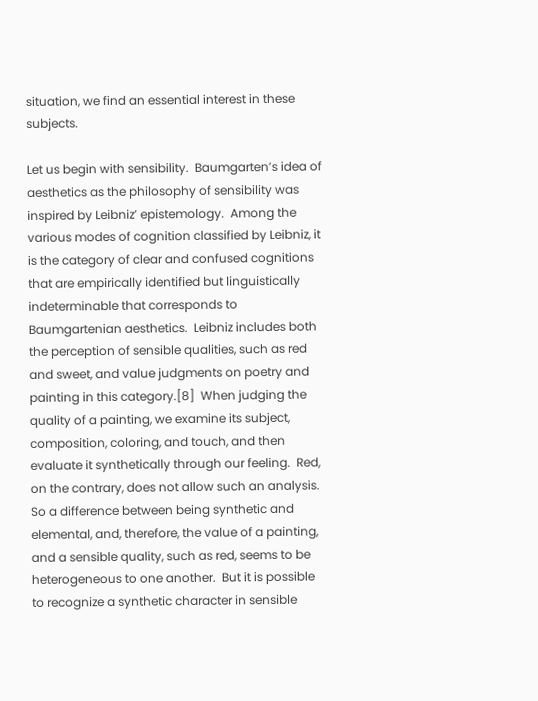situation, we find an essential interest in these subjects.

Let us begin with sensibility.  Baumgarten’s idea of aesthetics as the philosophy of sensibility was inspired by Leibniz’ epistemology.  Among the various modes of cognition classified by Leibniz, it is the category of clear and confused cognitions that are empirically identified but linguistically indeterminable that corresponds to Baumgartenian aesthetics.  Leibniz includes both the perception of sensible qualities, such as red and sweet, and value judgments on poetry and painting in this category.[8]  When judging the quality of a painting, we examine its subject, composition, coloring, and touch, and then evaluate it synthetically through our feeling.  Red, on the contrary, does not allow such an analysis.  So a difference between being synthetic and elemental, and, therefore, the value of a painting, and a sensible quality, such as red, seems to be heterogeneous to one another.  But it is possible to recognize a synthetic character in sensible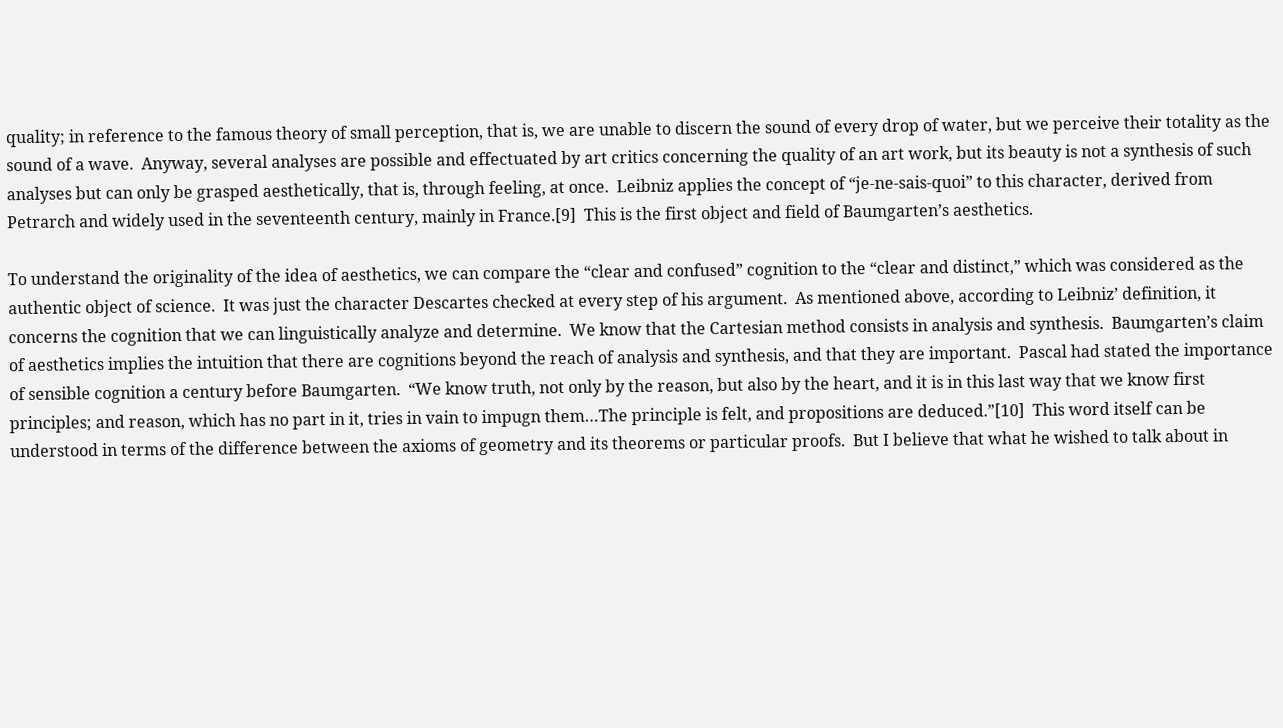quality; in reference to the famous theory of small perception, that is, we are unable to discern the sound of every drop of water, but we perceive their totality as the sound of a wave.  Anyway, several analyses are possible and effectuated by art critics concerning the quality of an art work, but its beauty is not a synthesis of such analyses but can only be grasped aesthetically, that is, through feeling, at once.  Leibniz applies the concept of “je-ne-sais-quoi” to this character, derived from Petrarch and widely used in the seventeenth century, mainly in France.[9]  This is the first object and field of Baumgarten’s aesthetics.

To understand the originality of the idea of aesthetics, we can compare the “clear and confused” cognition to the “clear and distinct,” which was considered as the authentic object of science.  It was just the character Descartes checked at every step of his argument.  As mentioned above, according to Leibniz’ definition, it concerns the cognition that we can linguistically analyze and determine.  We know that the Cartesian method consists in analysis and synthesis.  Baumgarten’s claim of aesthetics implies the intuition that there are cognitions beyond the reach of analysis and synthesis, and that they are important.  Pascal had stated the importance of sensible cognition a century before Baumgarten.  “We know truth, not only by the reason, but also by the heart, and it is in this last way that we know first principles; and reason, which has no part in it, tries in vain to impugn them…The principle is felt, and propositions are deduced.”[10]  This word itself can be understood in terms of the difference between the axioms of geometry and its theorems or particular proofs.  But I believe that what he wished to talk about in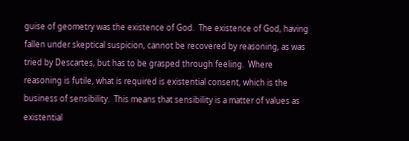guise of geometry was the existence of God.  The existence of God, having fallen under skeptical suspicion, cannot be recovered by reasoning, as was tried by Descartes, but has to be grasped through feeling.  Where reasoning is futile, what is required is existential consent, which is the business of sensibility.  This means that sensibility is a matter of values as existential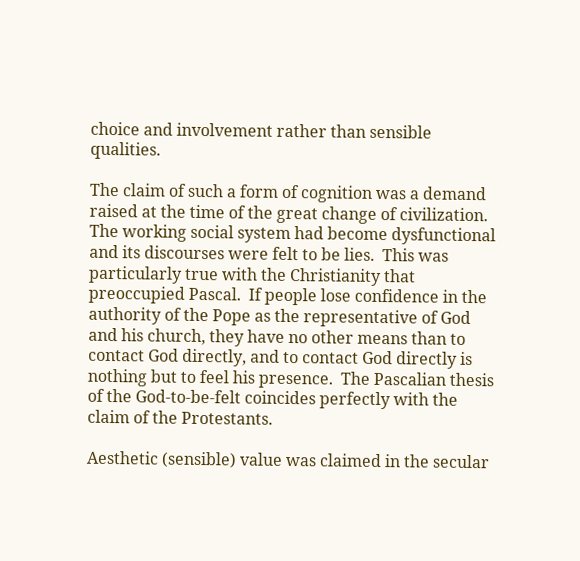choice and involvement rather than sensible qualities.

The claim of such a form of cognition was a demand raised at the time of the great change of civilization.  The working social system had become dysfunctional and its discourses were felt to be lies.  This was particularly true with the Christianity that preoccupied Pascal.  If people lose confidence in the authority of the Pope as the representative of God and his church, they have no other means than to contact God directly, and to contact God directly is nothing but to feel his presence.  The Pascalian thesis of the God-to-be-felt coincides perfectly with the claim of the Protestants.

Aesthetic (sensible) value was claimed in the secular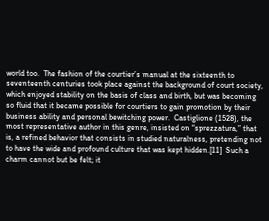world too.  The fashion of the courtier’s manual at the sixteenth to seventeenth centuries took place against the background of court society, which enjoyed stability on the basis of class and birth, but was becoming so fluid that it became possible for courtiers to gain promotion by their business ability and personal bewitching power.  Castiglione (1528), the most representative author in this genre, insisted on “sprezzatura,” that is, a refined behavior that consists in studied naturalness, pretending not to have the wide and profound culture that was kept hidden.[11]  Such a charm cannot but be felt; it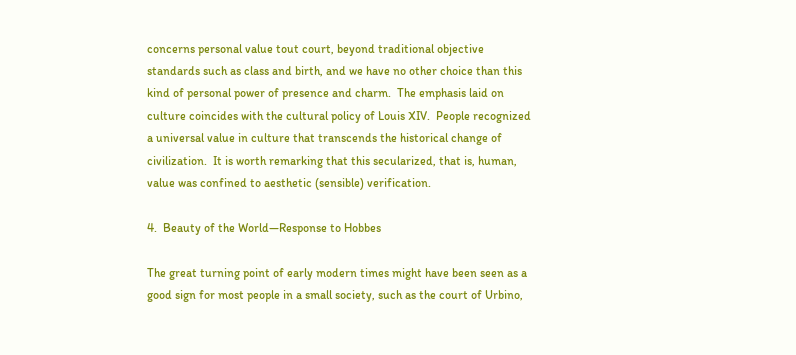concerns personal value tout court, beyond traditional objective standards such as class and birth, and we have no other choice than this kind of personal power of presence and charm.  The emphasis laid on culture coincides with the cultural policy of Louis XIV.  People recognized a universal value in culture that transcends the historical change of civilization.  It is worth remarking that this secularized, that is, human, value was confined to aesthetic (sensible) verification.

4.  Beauty of the World—Response to Hobbes

The great turning point of early modern times might have been seen as a good sign for most people in a small society, such as the court of Urbino,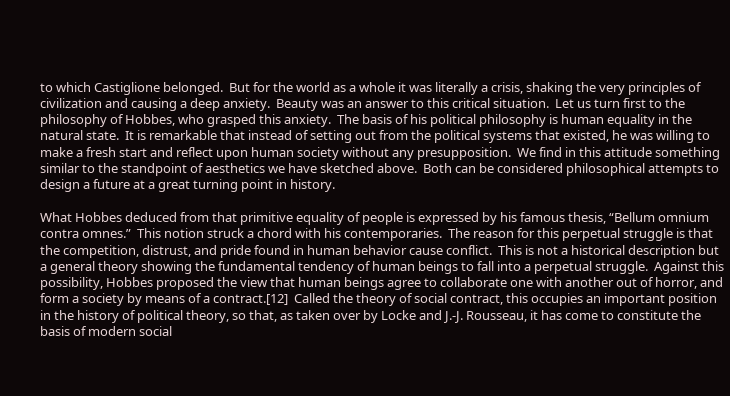to which Castiglione belonged.  But for the world as a whole it was literally a crisis, shaking the very principles of civilization and causing a deep anxiety.  Beauty was an answer to this critical situation.  Let us turn first to the philosophy of Hobbes, who grasped this anxiety.  The basis of his political philosophy is human equality in the natural state.  It is remarkable that instead of setting out from the political systems that existed, he was willing to make a fresh start and reflect upon human society without any presupposition.  We find in this attitude something similar to the standpoint of aesthetics we have sketched above.  Both can be considered philosophical attempts to design a future at a great turning point in history.

What Hobbes deduced from that primitive equality of people is expressed by his famous thesis, “Bellum omnium contra omnes.”  This notion struck a chord with his contemporaries.  The reason for this perpetual struggle is that the competition, distrust, and pride found in human behavior cause conflict.  This is not a historical description but a general theory showing the fundamental tendency of human beings to fall into a perpetual struggle.  Against this possibility, Hobbes proposed the view that human beings agree to collaborate one with another out of horror, and form a society by means of a contract.[12]  Called the theory of social contract, this occupies an important position in the history of political theory, so that, as taken over by Locke and J.-J. Rousseau, it has come to constitute the basis of modern social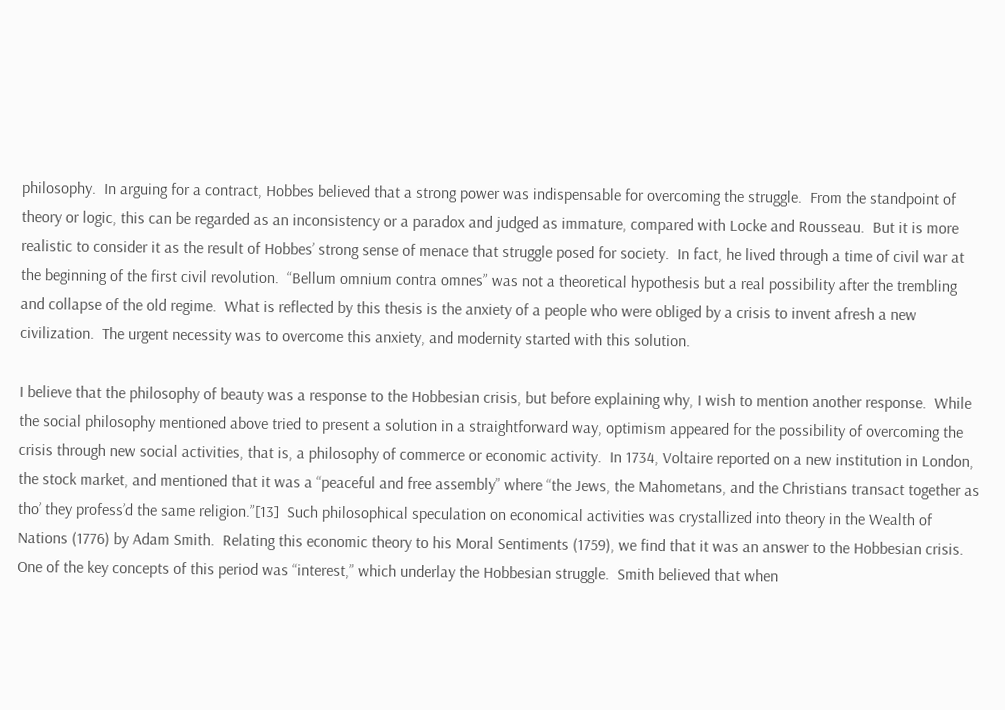philosophy.  In arguing for a contract, Hobbes believed that a strong power was indispensable for overcoming the struggle.  From the standpoint of theory or logic, this can be regarded as an inconsistency or a paradox and judged as immature, compared with Locke and Rousseau.  But it is more realistic to consider it as the result of Hobbes’ strong sense of menace that struggle posed for society.  In fact, he lived through a time of civil war at the beginning of the first civil revolution.  “Bellum omnium contra omnes” was not a theoretical hypothesis but a real possibility after the trembling and collapse of the old regime.  What is reflected by this thesis is the anxiety of a people who were obliged by a crisis to invent afresh a new civilization.  The urgent necessity was to overcome this anxiety, and modernity started with this solution.

I believe that the philosophy of beauty was a response to the Hobbesian crisis, but before explaining why, I wish to mention another response.  While the social philosophy mentioned above tried to present a solution in a straightforward way, optimism appeared for the possibility of overcoming the crisis through new social activities, that is, a philosophy of commerce or economic activity.  In 1734, Voltaire reported on a new institution in London, the stock market, and mentioned that it was a “peaceful and free assembly” where “the Jews, the Mahometans, and the Christians transact together as tho’ they profess’d the same religion.”[13]  Such philosophical speculation on economical activities was crystallized into theory in the Wealth of Nations (1776) by Adam Smith.  Relating this economic theory to his Moral Sentiments (1759), we find that it was an answer to the Hobbesian crisis.  One of the key concepts of this period was “interest,” which underlay the Hobbesian struggle.  Smith believed that when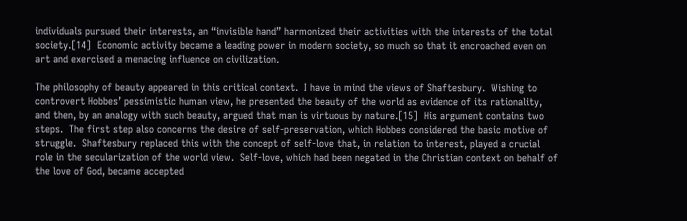individuals pursued their interests, an “invisible hand” harmonized their activities with the interests of the total society.[14]  Economic activity became a leading power in modern society, so much so that it encroached even on art and exercised a menacing influence on civilization.

The philosophy of beauty appeared in this critical context.  I have in mind the views of Shaftesbury.  Wishing to controvert Hobbes’ pessimistic human view, he presented the beauty of the world as evidence of its rationality, and then, by an analogy with such beauty, argued that man is virtuous by nature.[15]  His argument contains two steps.  The first step also concerns the desire of self-preservation, which Hobbes considered the basic motive of struggle.  Shaftesbury replaced this with the concept of self-love that, in relation to interest, played a crucial role in the secularization of the world view.  Self-love, which had been negated in the Christian context on behalf of the love of God, became accepted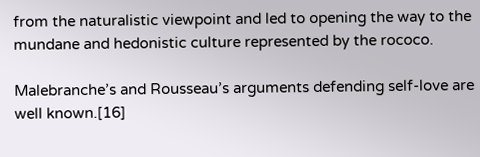from the naturalistic viewpoint and led to opening the way to the mundane and hedonistic culture represented by the rococo.

Malebranche’s and Rousseau’s arguments defending self-love are well known.[16]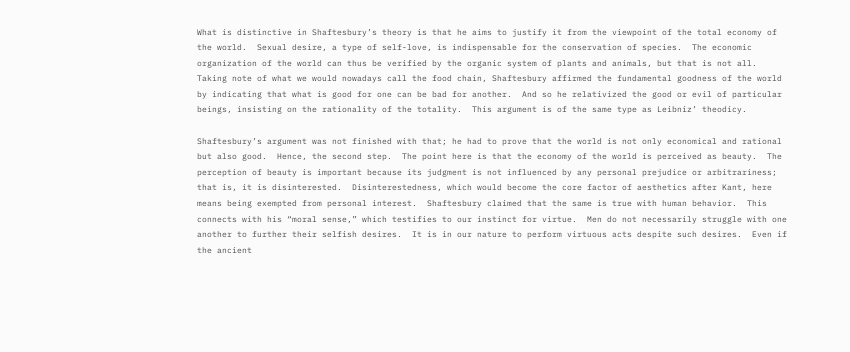What is distinctive in Shaftesbury’s theory is that he aims to justify it from the viewpoint of the total economy of the world.  Sexual desire, a type of self-love, is indispensable for the conservation of species.  The economic organization of the world can thus be verified by the organic system of plants and animals, but that is not all.  Taking note of what we would nowadays call the food chain, Shaftesbury affirmed the fundamental goodness of the world by indicating that what is good for one can be bad for another.  And so he relativized the good or evil of particular beings, insisting on the rationality of the totality.  This argument is of the same type as Leibniz’ theodicy.

Shaftesbury’s argument was not finished with that; he had to prove that the world is not only economical and rational but also good.  Hence, the second step.  The point here is that the economy of the world is perceived as beauty.  The perception of beauty is important because its judgment is not influenced by any personal prejudice or arbitrariness; that is, it is disinterested.  Disinterestedness, which would become the core factor of aesthetics after Kant, here means being exempted from personal interest.  Shaftesbury claimed that the same is true with human behavior.  This connects with his “moral sense,” which testifies to our instinct for virtue.  Men do not necessarily struggle with one another to further their selfish desires.  It is in our nature to perform virtuous acts despite such desires.  Even if the ancient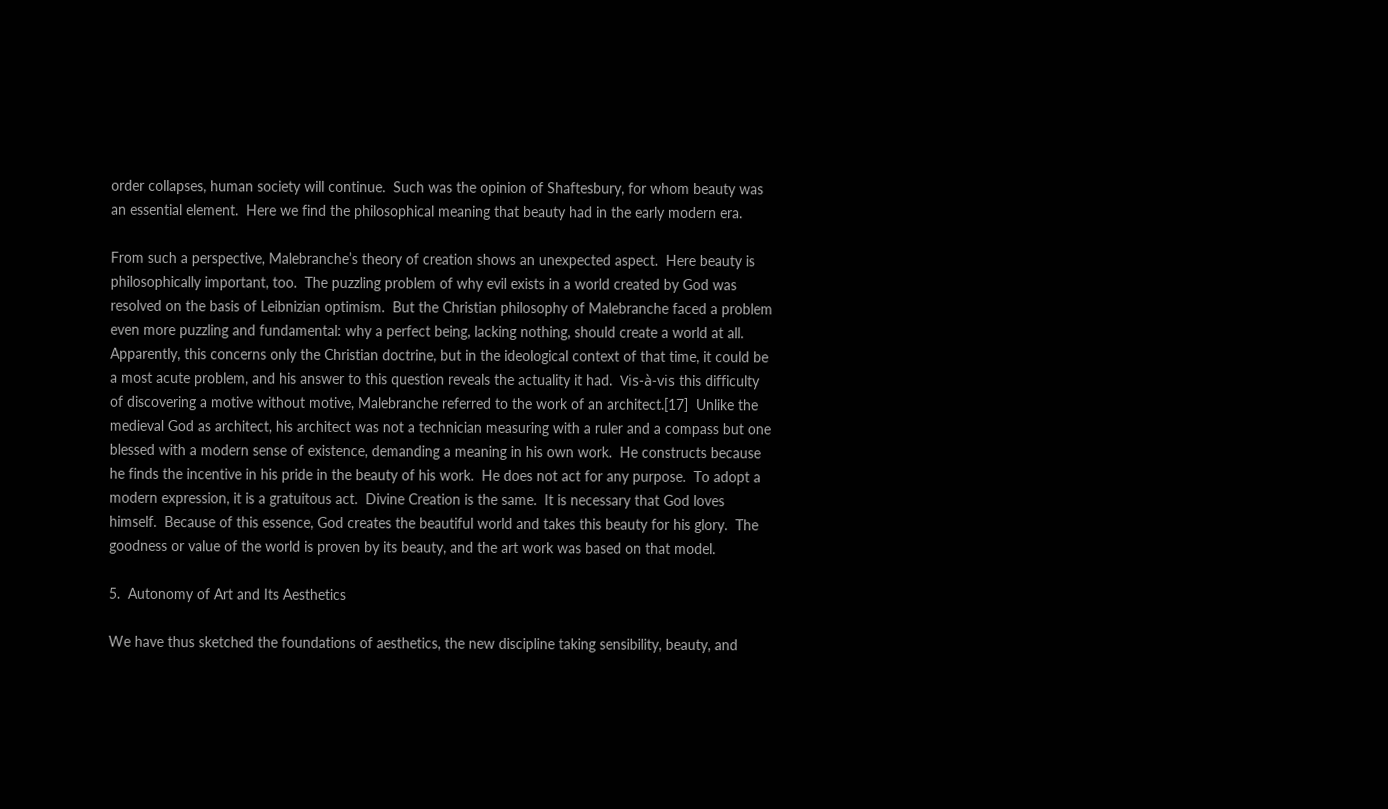order collapses, human society will continue.  Such was the opinion of Shaftesbury, for whom beauty was an essential element.  Here we find the philosophical meaning that beauty had in the early modern era.

From such a perspective, Malebranche’s theory of creation shows an unexpected aspect.  Here beauty is philosophically important, too.  The puzzling problem of why evil exists in a world created by God was resolved on the basis of Leibnizian optimism.  But the Christian philosophy of Malebranche faced a problem even more puzzling and fundamental: why a perfect being, lacking nothing, should create a world at all.  Apparently, this concerns only the Christian doctrine, but in the ideological context of that time, it could be a most acute problem, and his answer to this question reveals the actuality it had.  Vis-à-vis this difficulty of discovering a motive without motive, Malebranche referred to the work of an architect.[17]  Unlike the medieval God as architect, his architect was not a technician measuring with a ruler and a compass but one blessed with a modern sense of existence, demanding a meaning in his own work.  He constructs because he finds the incentive in his pride in the beauty of his work.  He does not act for any purpose.  To adopt a modern expression, it is a gratuitous act.  Divine Creation is the same.  It is necessary that God loves himself.  Because of this essence, God creates the beautiful world and takes this beauty for his glory.  The goodness or value of the world is proven by its beauty, and the art work was based on that model.

5.  Autonomy of Art and Its Aesthetics

We have thus sketched the foundations of aesthetics, the new discipline taking sensibility, beauty, and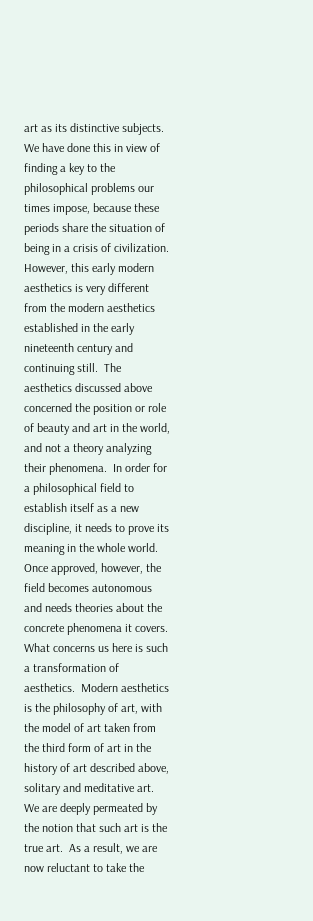art as its distinctive subjects.  We have done this in view of finding a key to the philosophical problems our times impose, because these periods share the situation of being in a crisis of civilization.  However, this early modern aesthetics is very different from the modern aesthetics established in the early nineteenth century and continuing still.  The aesthetics discussed above concerned the position or role of beauty and art in the world, and not a theory analyzing their phenomena.  In order for a philosophical field to establish itself as a new discipline, it needs to prove its meaning in the whole world.  Once approved, however, the field becomes autonomous and needs theories about the concrete phenomena it covers.  What concerns us here is such a transformation of aesthetics.  Modern aesthetics is the philosophy of art, with the model of art taken from the third form of art in the history of art described above, solitary and meditative art.  We are deeply permeated by the notion that such art is the true art.  As a result, we are now reluctant to take the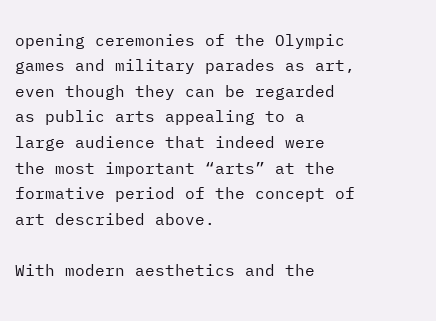opening ceremonies of the Olympic games and military parades as art, even though they can be regarded as public arts appealing to a large audience that indeed were the most important “arts” at the formative period of the concept of art described above.

With modern aesthetics and the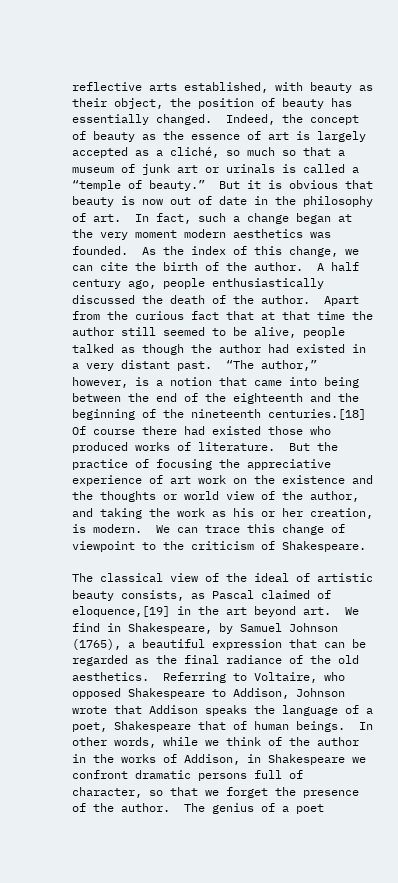reflective arts established, with beauty as their object, the position of beauty has essentially changed.  Indeed, the concept of beauty as the essence of art is largely accepted as a cliché, so much so that a museum of junk art or urinals is called a “temple of beauty.”  But it is obvious that beauty is now out of date in the philosophy of art.  In fact, such a change began at the very moment modern aesthetics was founded.  As the index of this change, we can cite the birth of the author.  A half century ago, people enthusiastically discussed the death of the author.  Apart from the curious fact that at that time the author still seemed to be alive, people talked as though the author had existed in a very distant past.  “The author,” however, is a notion that came into being between the end of the eighteenth and the beginning of the nineteenth centuries.[18]  Of course there had existed those who produced works of literature.  But the practice of focusing the appreciative experience of art work on the existence and the thoughts or world view of the author, and taking the work as his or her creation, is modern.  We can trace this change of viewpoint to the criticism of Shakespeare.

The classical view of the ideal of artistic beauty consists, as Pascal claimed of eloquence,[19] in the art beyond art.  We find in Shakespeare, by Samuel Johnson (1765), a beautiful expression that can be regarded as the final radiance of the old aesthetics.  Referring to Voltaire, who opposed Shakespeare to Addison, Johnson wrote that Addison speaks the language of a poet, Shakespeare that of human beings.  In other words, while we think of the author in the works of Addison, in Shakespeare we confront dramatic persons full of character, so that we forget the presence of the author.  The genius of a poet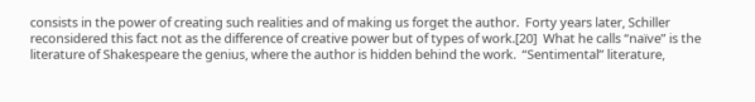consists in the power of creating such realities and of making us forget the author.  Forty years later, Schiller reconsidered this fact not as the difference of creative power but of types of work.[20]  What he calls “naïve” is the literature of Shakespeare the genius, where the author is hidden behind the work.  “Sentimental” literature,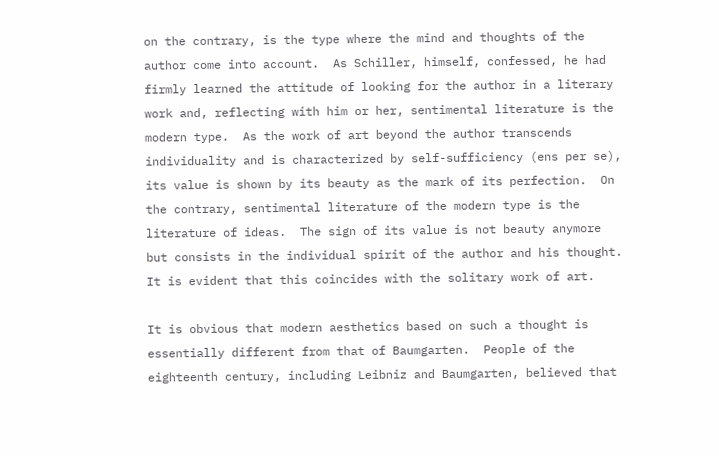on the contrary, is the type where the mind and thoughts of the author come into account.  As Schiller, himself, confessed, he had firmly learned the attitude of looking for the author in a literary work and, reflecting with him or her, sentimental literature is the modern type.  As the work of art beyond the author transcends individuality and is characterized by self-sufficiency (ens per se), its value is shown by its beauty as the mark of its perfection.  On the contrary, sentimental literature of the modern type is the literature of ideas.  The sign of its value is not beauty anymore but consists in the individual spirit of the author and his thought.  It is evident that this coincides with the solitary work of art.

It is obvious that modern aesthetics based on such a thought is essentially different from that of Baumgarten.  People of the eighteenth century, including Leibniz and Baumgarten, believed that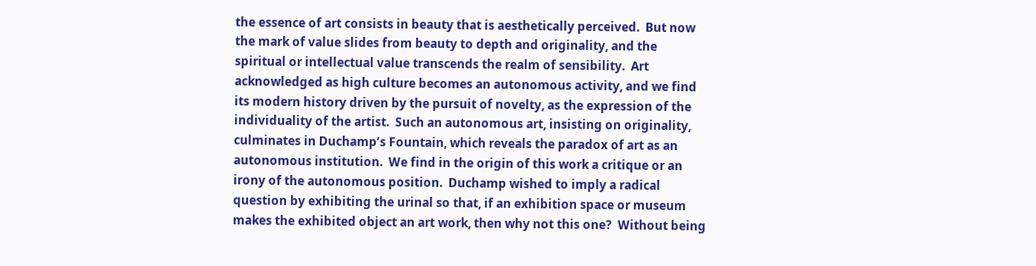the essence of art consists in beauty that is aesthetically perceived.  But now the mark of value slides from beauty to depth and originality, and the spiritual or intellectual value transcends the realm of sensibility.  Art acknowledged as high culture becomes an autonomous activity, and we find its modern history driven by the pursuit of novelty, as the expression of the individuality of the artist.  Such an autonomous art, insisting on originality, culminates in Duchamp’s Fountain, which reveals the paradox of art as an autonomous institution.  We find in the origin of this work a critique or an irony of the autonomous position.  Duchamp wished to imply a radical question by exhibiting the urinal so that, if an exhibition space or museum makes the exhibited object an art work, then why not this one?  Without being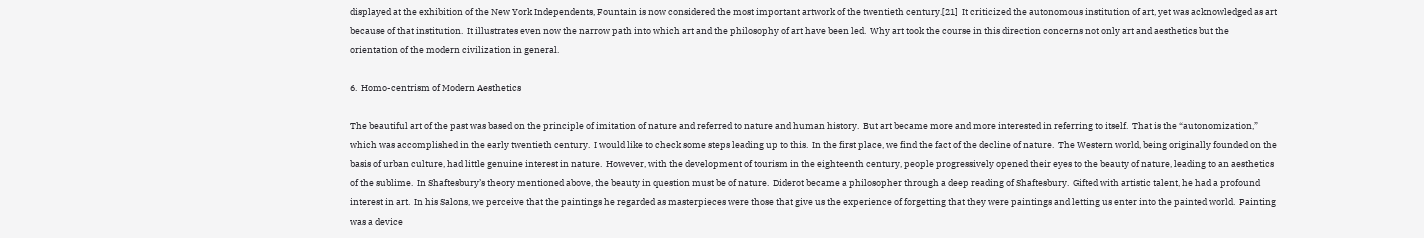displayed at the exhibition of the New York Independents, Fountain is now considered the most important artwork of the twentieth century.[21]  It criticized the autonomous institution of art, yet was acknowledged as art because of that institution.  It illustrates even now the narrow path into which art and the philosophy of art have been led.  Why art took the course in this direction concerns not only art and aesthetics but the orientation of the modern civilization in general.

6.  Homo-centrism of Modern Aesthetics

The beautiful art of the past was based on the principle of imitation of nature and referred to nature and human history.  But art became more and more interested in referring to itself.  That is the “autonomization,” which was accomplished in the early twentieth century.  I would like to check some steps leading up to this.  In the first place, we find the fact of the decline of nature.  The Western world, being originally founded on the basis of urban culture, had little genuine interest in nature.  However, with the development of tourism in the eighteenth century, people progressively opened their eyes to the beauty of nature, leading to an aesthetics of the sublime.  In Shaftesbury’s theory mentioned above, the beauty in question must be of nature.  Diderot became a philosopher through a deep reading of Shaftesbury.  Gifted with artistic talent, he had a profound interest in art.  In his Salons, we perceive that the paintings he regarded as masterpieces were those that give us the experience of forgetting that they were paintings and letting us enter into the painted world.  Painting was a device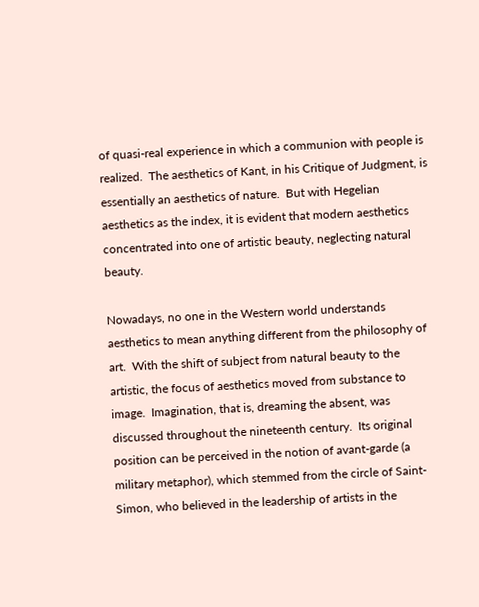of quasi-real experience in which a communion with people is realized.  The aesthetics of Kant, in his Critique of Judgment, is essentially an aesthetics of nature.  But with Hegelian aesthetics as the index, it is evident that modern aesthetics concentrated into one of artistic beauty, neglecting natural beauty.

Nowadays, no one in the Western world understands aesthetics to mean anything different from the philosophy of art.  With the shift of subject from natural beauty to the artistic, the focus of aesthetics moved from substance to image.  Imagination, that is, dreaming the absent, was discussed throughout the nineteenth century.  Its original position can be perceived in the notion of avant-garde (a military metaphor), which stemmed from the circle of Saint-Simon, who believed in the leadership of artists in the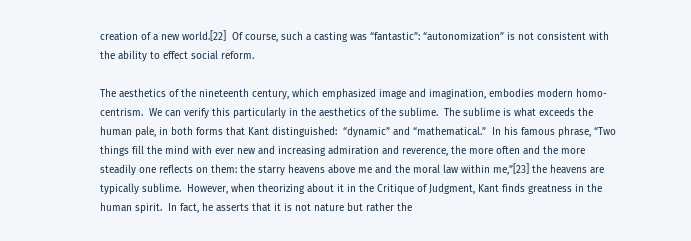creation of a new world.[22]  Of course, such a casting was “fantastic”: “autonomization” is not consistent with the ability to effect social reform.

The aesthetics of the nineteenth century, which emphasized image and imagination, embodies modern homo-centrism.  We can verify this particularly in the aesthetics of the sublime.  The sublime is what exceeds the human pale, in both forms that Kant distinguished:  “dynamic” and “mathematical.”  In his famous phrase, “Two things fill the mind with ever new and increasing admiration and reverence, the more often and the more steadily one reflects on them: the starry heavens above me and the moral law within me,”[23] the heavens are typically sublime.  However, when theorizing about it in the Critique of Judgment, Kant finds greatness in the human spirit.  In fact, he asserts that it is not nature but rather the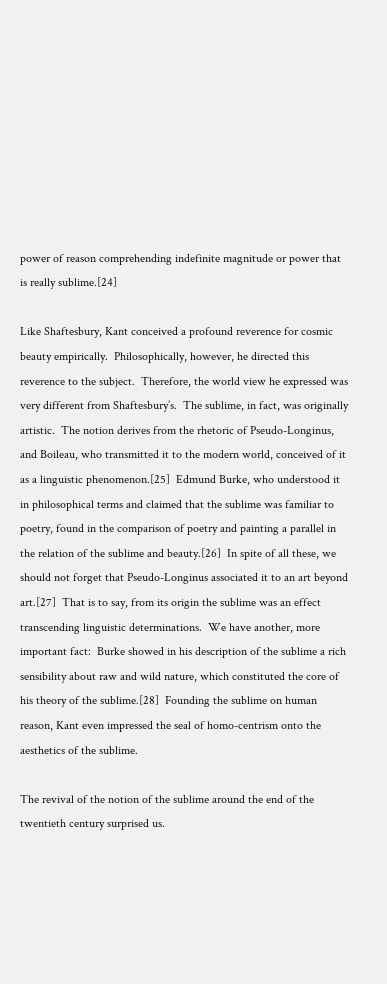power of reason comprehending indefinite magnitude or power that is really sublime.[24]

Like Shaftesbury, Kant conceived a profound reverence for cosmic beauty empirically.  Philosophically, however, he directed this reverence to the subject.  Therefore, the world view he expressed was very different from Shaftesbury’s.  The sublime, in fact, was originally artistic.  The notion derives from the rhetoric of Pseudo-Longinus, and Boileau, who transmitted it to the modern world, conceived of it as a linguistic phenomenon.[25]  Edmund Burke, who understood it in philosophical terms and claimed that the sublime was familiar to poetry, found in the comparison of poetry and painting a parallel in the relation of the sublime and beauty.[26]  In spite of all these, we should not forget that Pseudo-Longinus associated it to an art beyond art.[27]  That is to say, from its origin the sublime was an effect transcending linguistic determinations.  We have another, more important fact:  Burke showed in his description of the sublime a rich sensibility about raw and wild nature, which constituted the core of his theory of the sublime.[28]  Founding the sublime on human reason, Kant even impressed the seal of homo-centrism onto the aesthetics of the sublime.

The revival of the notion of the sublime around the end of the twentieth century surprised us.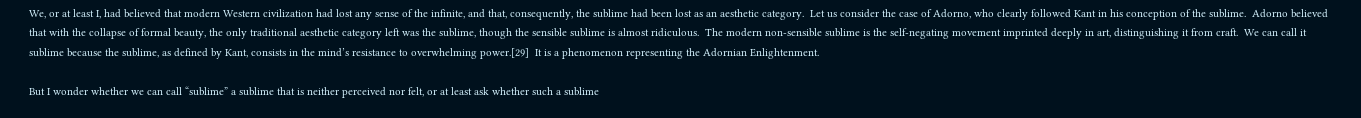We, or at least I, had believed that modern Western civilization had lost any sense of the infinite, and that, consequently, the sublime had been lost as an aesthetic category.  Let us consider the case of Adorno, who clearly followed Kant in his conception of the sublime.  Adorno believed that with the collapse of formal beauty, the only traditional aesthetic category left was the sublime, though the sensible sublime is almost ridiculous.  The modern non-sensible sublime is the self-negating movement imprinted deeply in art, distinguishing it from craft.  We can call it sublime because the sublime, as defined by Kant, consists in the mind’s resistance to overwhelming power.[29]  It is a phenomenon representing the Adornian Enlightenment.

But I wonder whether we can call “sublime” a sublime that is neither perceived nor felt, or at least ask whether such a sublime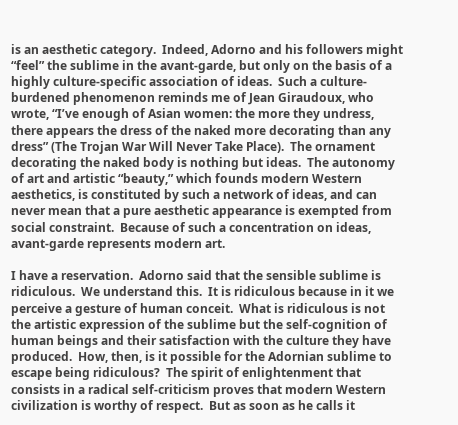is an aesthetic category.  Indeed, Adorno and his followers might “feel” the sublime in the avant-garde, but only on the basis of a highly culture-specific association of ideas.  Such a culture-burdened phenomenon reminds me of Jean Giraudoux, who wrote, “I’ve enough of Asian women: the more they undress, there appears the dress of the naked more decorating than any dress” (The Trojan War Will Never Take Place).  The ornament decorating the naked body is nothing but ideas.  The autonomy of art and artistic “beauty,” which founds modern Western aesthetics, is constituted by such a network of ideas, and can never mean that a pure aesthetic appearance is exempted from social constraint.  Because of such a concentration on ideas, avant-garde represents modern art.

I have a reservation.  Adorno said that the sensible sublime is ridiculous.  We understand this.  It is ridiculous because in it we perceive a gesture of human conceit.  What is ridiculous is not the artistic expression of the sublime but the self-cognition of human beings and their satisfaction with the culture they have produced.  How, then, is it possible for the Adornian sublime to escape being ridiculous?  The spirit of enlightenment that consists in a radical self-criticism proves that modern Western civilization is worthy of respect.  But as soon as he calls it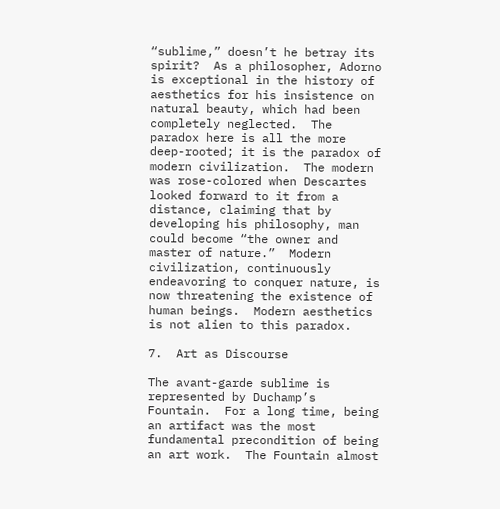“sublime,” doesn’t he betray its spirit?  As a philosopher, Adorno is exceptional in the history of aesthetics for his insistence on natural beauty, which had been completely neglected.  The paradox here is all the more deep-rooted; it is the paradox of modern civilization.  The modern was rose-colored when Descartes looked forward to it from a distance, claiming that by developing his philosophy, man could become “the owner and master of nature.”  Modern civilization, continuously endeavoring to conquer nature, is now threatening the existence of human beings.  Modern aesthetics is not alien to this paradox.

7.  Art as Discourse

The avant-garde sublime is represented by Duchamp’s Fountain.  For a long time, being an artifact was the most fundamental precondition of being an art work.  The Fountain almost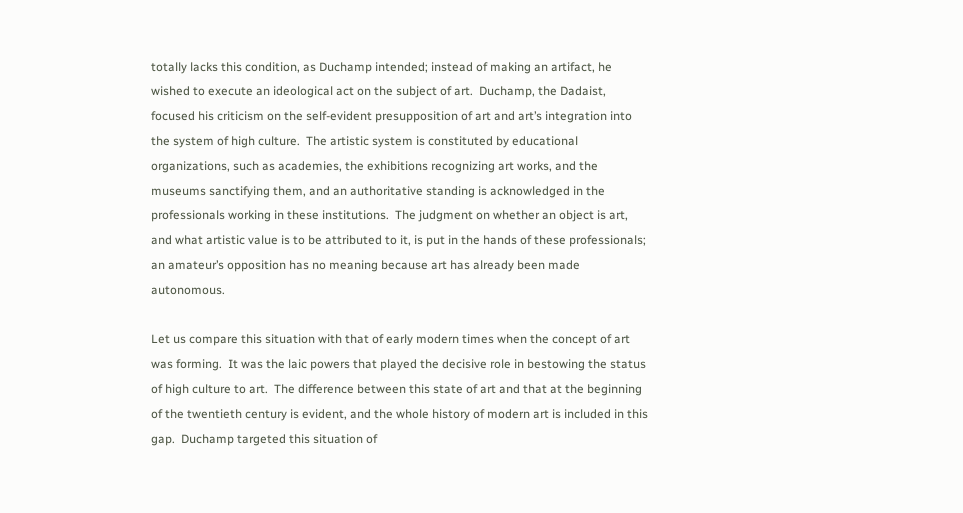totally lacks this condition, as Duchamp intended; instead of making an artifact, he wished to execute an ideological act on the subject of art.  Duchamp, the Dadaist, focused his criticism on the self-evident presupposition of art and art’s integration into the system of high culture.  The artistic system is constituted by educational organizations, such as academies, the exhibitions recognizing art works, and the museums sanctifying them, and an authoritative standing is acknowledged in the professionals working in these institutions.  The judgment on whether an object is art, and what artistic value is to be attributed to it, is put in the hands of these professionals; an amateur’s opposition has no meaning because art has already been made autonomous.

Let us compare this situation with that of early modern times when the concept of art was forming.  It was the laic powers that played the decisive role in bestowing the status of high culture to art.  The difference between this state of art and that at the beginning of the twentieth century is evident, and the whole history of modern art is included in this gap.  Duchamp targeted this situation of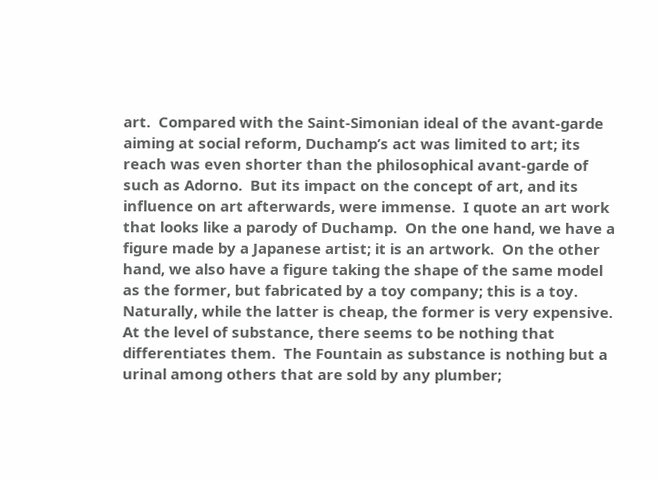art.  Compared with the Saint-Simonian ideal of the avant-garde aiming at social reform, Duchamp’s act was limited to art; its reach was even shorter than the philosophical avant-garde of such as Adorno.  But its impact on the concept of art, and its influence on art afterwards, were immense.  I quote an art work that looks like a parody of Duchamp.  On the one hand, we have a figure made by a Japanese artist; it is an artwork.  On the other hand, we also have a figure taking the shape of the same model as the former, but fabricated by a toy company; this is a toy.  Naturally, while the latter is cheap, the former is very expensive.  At the level of substance, there seems to be nothing that differentiates them.  The Fountain as substance is nothing but a urinal among others that are sold by any plumber;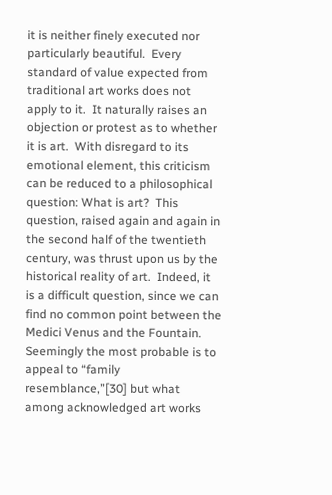it is neither finely executed nor particularly beautiful.  Every standard of value expected from traditional art works does not apply to it.  It naturally raises an objection or protest as to whether it is art.  With disregard to its emotional element, this criticism can be reduced to a philosophical question: What is art?  This question, raised again and again in the second half of the twentieth century, was thrust upon us by the historical reality of art.  Indeed, it is a difficult question, since we can find no common point between the Medici Venus and the Fountain.  Seemingly the most probable is to appeal to “family resemblance,”[30] but what among acknowledged art works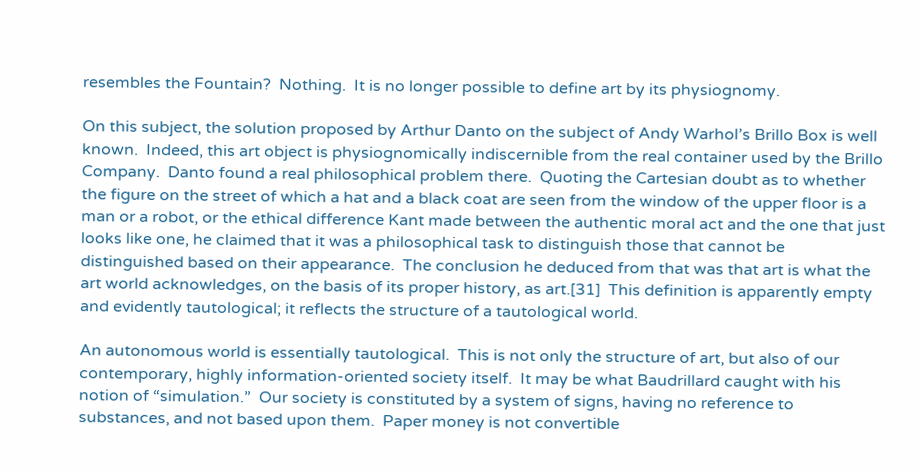resembles the Fountain?  Nothing.  It is no longer possible to define art by its physiognomy.

On this subject, the solution proposed by Arthur Danto on the subject of Andy Warhol’s Brillo Box is well known.  Indeed, this art object is physiognomically indiscernible from the real container used by the Brillo Company.  Danto found a real philosophical problem there.  Quoting the Cartesian doubt as to whether the figure on the street of which a hat and a black coat are seen from the window of the upper floor is a man or a robot, or the ethical difference Kant made between the authentic moral act and the one that just looks like one, he claimed that it was a philosophical task to distinguish those that cannot be distinguished based on their appearance.  The conclusion he deduced from that was that art is what the art world acknowledges, on the basis of its proper history, as art.[31]  This definition is apparently empty and evidently tautological; it reflects the structure of a tautological world.

An autonomous world is essentially tautological.  This is not only the structure of art, but also of our contemporary, highly information-oriented society itself.  It may be what Baudrillard caught with his notion of “simulation.”  Our society is constituted by a system of signs, having no reference to substances, and not based upon them.  Paper money is not convertible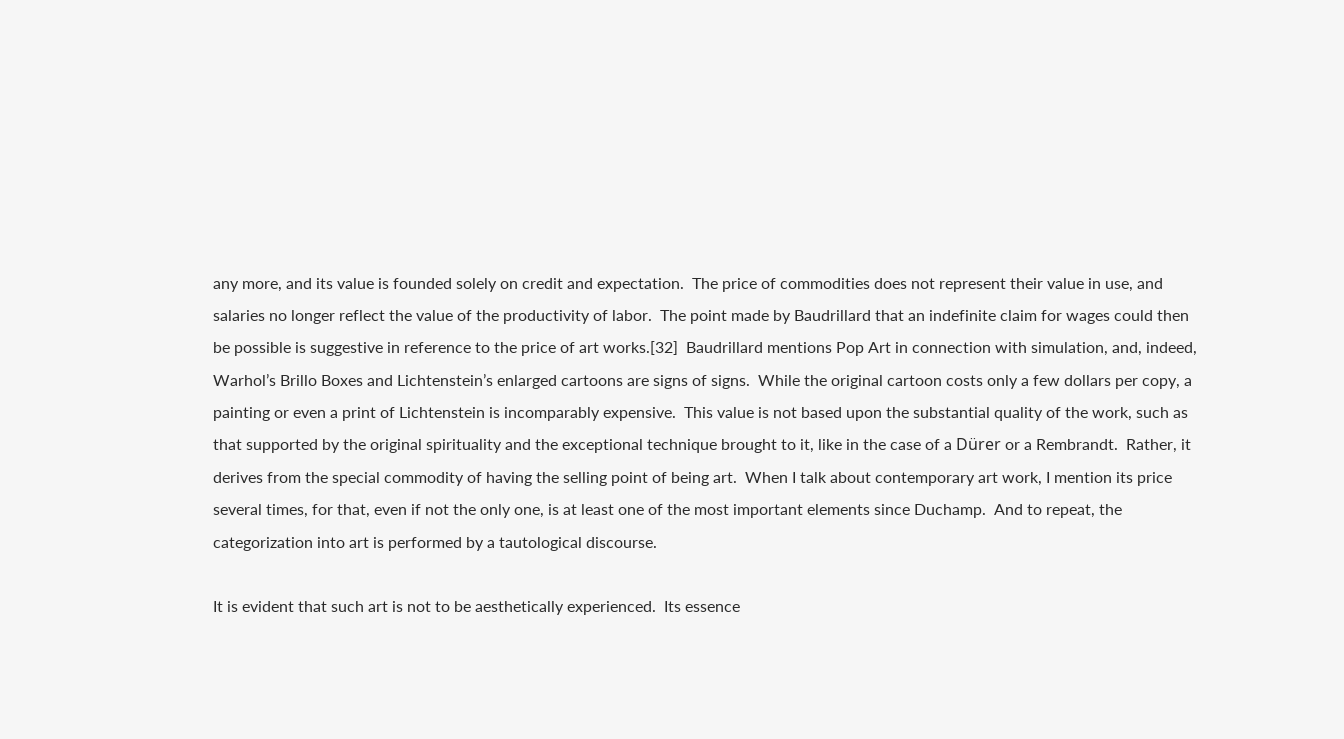any more, and its value is founded solely on credit and expectation.  The price of commodities does not represent their value in use, and salaries no longer reflect the value of the productivity of labor.  The point made by Baudrillard that an indefinite claim for wages could then be possible is suggestive in reference to the price of art works.[32]  Baudrillard mentions Pop Art in connection with simulation, and, indeed, Warhol’s Brillo Boxes and Lichtenstein’s enlarged cartoons are signs of signs.  While the original cartoon costs only a few dollars per copy, a painting or even a print of Lichtenstein is incomparably expensive.  This value is not based upon the substantial quality of the work, such as that supported by the original spirituality and the exceptional technique brought to it, like in the case of a Dürer or a Rembrandt.  Rather, it derives from the special commodity of having the selling point of being art.  When I talk about contemporary art work, I mention its price several times, for that, even if not the only one, is at least one of the most important elements since Duchamp.  And to repeat, the categorization into art is performed by a tautological discourse.

It is evident that such art is not to be aesthetically experienced.  Its essence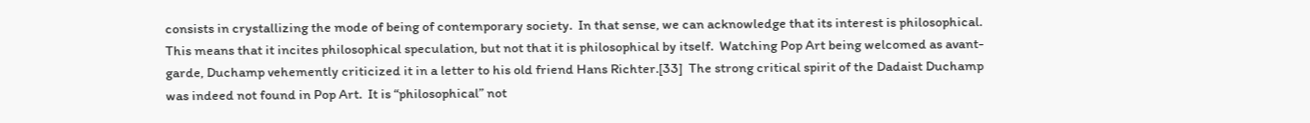consists in crystallizing the mode of being of contemporary society.  In that sense, we can acknowledge that its interest is philosophical.  This means that it incites philosophical speculation, but not that it is philosophical by itself.  Watching Pop Art being welcomed as avant-garde, Duchamp vehemently criticized it in a letter to his old friend Hans Richter.[33]  The strong critical spirit of the Dadaist Duchamp was indeed not found in Pop Art.  It is “philosophical” not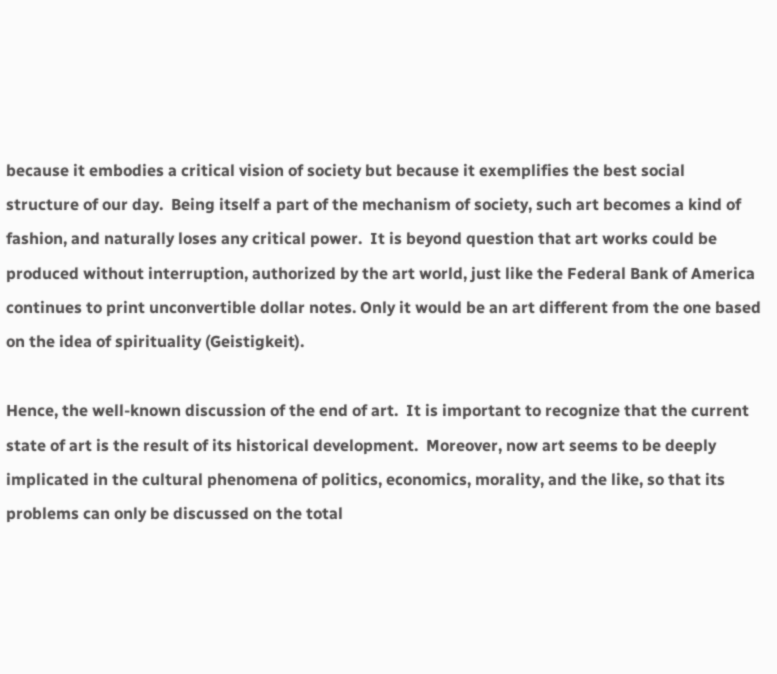because it embodies a critical vision of society but because it exemplifies the best social structure of our day.  Being itself a part of the mechanism of society, such art becomes a kind of fashion, and naturally loses any critical power.  It is beyond question that art works could be produced without interruption, authorized by the art world, just like the Federal Bank of America continues to print unconvertible dollar notes. Only it would be an art different from the one based on the idea of spirituality (Geistigkeit).

Hence, the well-known discussion of the end of art.  It is important to recognize that the current state of art is the result of its historical development.  Moreover, now art seems to be deeply implicated in the cultural phenomena of politics, economics, morality, and the like, so that its problems can only be discussed on the total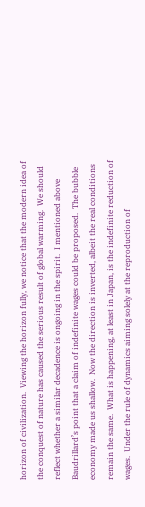horizon of civilization.  Viewing the horizon fully, we notice that the modern idea of the conquest of nature has caused the serious result of global warming.  We should reflect whether a similar decadence is ongoing in the spirit.  I mentioned above Baudrillard’s point that a claim of indefinite wages could be proposed.  The bubble economy made us shallow.  Now the direction is inverted, albeit the real conditions remain the same.  What is happening, at least in Japan, is the indefinite reduction of wages.  Under the rule of dynamics aiming solely at the reproduction of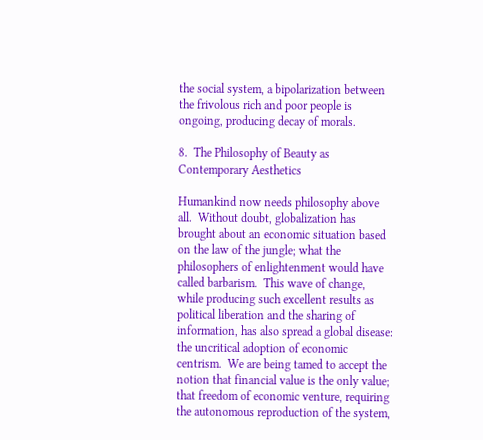the social system, a bipolarization between the frivolous rich and poor people is ongoing, producing decay of morals.

8.  The Philosophy of Beauty as Contemporary Aesthetics

Humankind now needs philosophy above all.  Without doubt, globalization has brought about an economic situation based on the law of the jungle; what the philosophers of enlightenment would have called barbarism.  This wave of change, while producing such excellent results as political liberation and the sharing of information, has also spread a global disease: the uncritical adoption of economic centrism.  We are being tamed to accept the notion that financial value is the only value; that freedom of economic venture, requiring the autonomous reproduction of the system,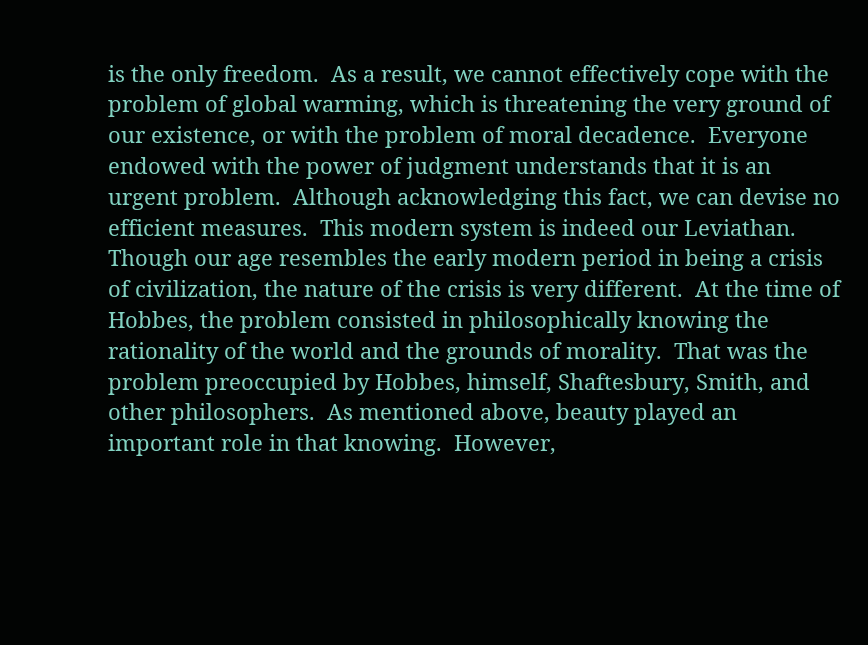is the only freedom.  As a result, we cannot effectively cope with the problem of global warming, which is threatening the very ground of our existence, or with the problem of moral decadence.  Everyone endowed with the power of judgment understands that it is an urgent problem.  Although acknowledging this fact, we can devise no efficient measures.  This modern system is indeed our Leviathan.  Though our age resembles the early modern period in being a crisis of civilization, the nature of the crisis is very different.  At the time of Hobbes, the problem consisted in philosophically knowing the rationality of the world and the grounds of morality.  That was the problem preoccupied by Hobbes, himself, Shaftesbury, Smith, and other philosophers.  As mentioned above, beauty played an important role in that knowing.  However,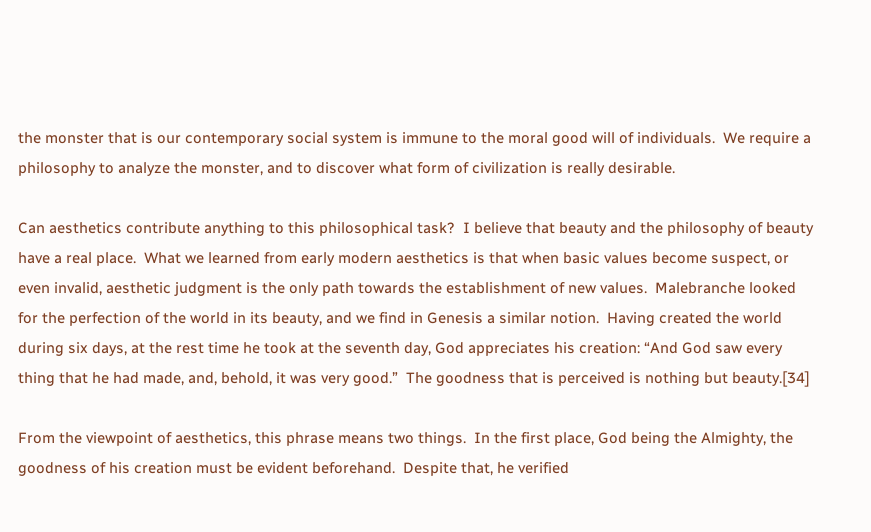the monster that is our contemporary social system is immune to the moral good will of individuals.  We require a philosophy to analyze the monster, and to discover what form of civilization is really desirable.

Can aesthetics contribute anything to this philosophical task?  I believe that beauty and the philosophy of beauty have a real place.  What we learned from early modern aesthetics is that when basic values become suspect, or even invalid, aesthetic judgment is the only path towards the establishment of new values.  Malebranche looked for the perfection of the world in its beauty, and we find in Genesis a similar notion.  Having created the world during six days, at the rest time he took at the seventh day, God appreciates his creation: “And God saw every thing that he had made, and, behold, it was very good.”  The goodness that is perceived is nothing but beauty.[34]

From the viewpoint of aesthetics, this phrase means two things.  In the first place, God being the Almighty, the goodness of his creation must be evident beforehand.  Despite that, he verified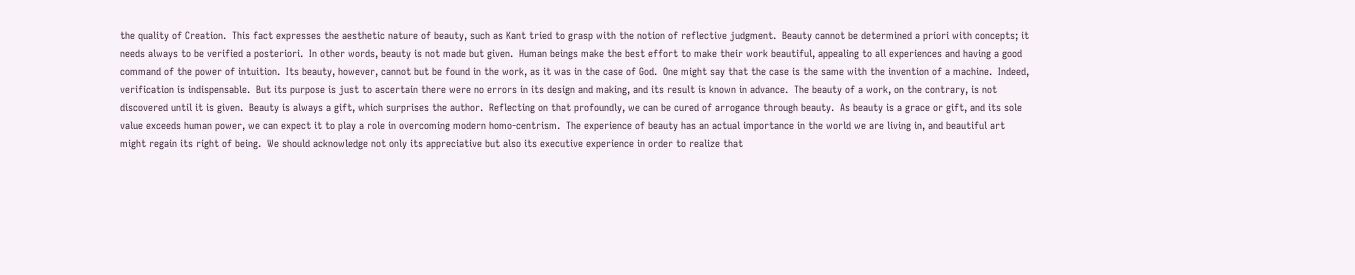the quality of Creation.  This fact expresses the aesthetic nature of beauty, such as Kant tried to grasp with the notion of reflective judgment.  Beauty cannot be determined a priori with concepts; it needs always to be verified a posteriori.  In other words, beauty is not made but given.  Human beings make the best effort to make their work beautiful, appealing to all experiences and having a good command of the power of intuition.  Its beauty, however, cannot but be found in the work, as it was in the case of God.  One might say that the case is the same with the invention of a machine.  Indeed, verification is indispensable.  But its purpose is just to ascertain there were no errors in its design and making, and its result is known in advance.  The beauty of a work, on the contrary, is not discovered until it is given.  Beauty is always a gift, which surprises the author.  Reflecting on that profoundly, we can be cured of arrogance through beauty.  As beauty is a grace or gift, and its sole value exceeds human power, we can expect it to play a role in overcoming modern homo-centrism.  The experience of beauty has an actual importance in the world we are living in, and beautiful art might regain its right of being.  We should acknowledge not only its appreciative but also its executive experience in order to realize that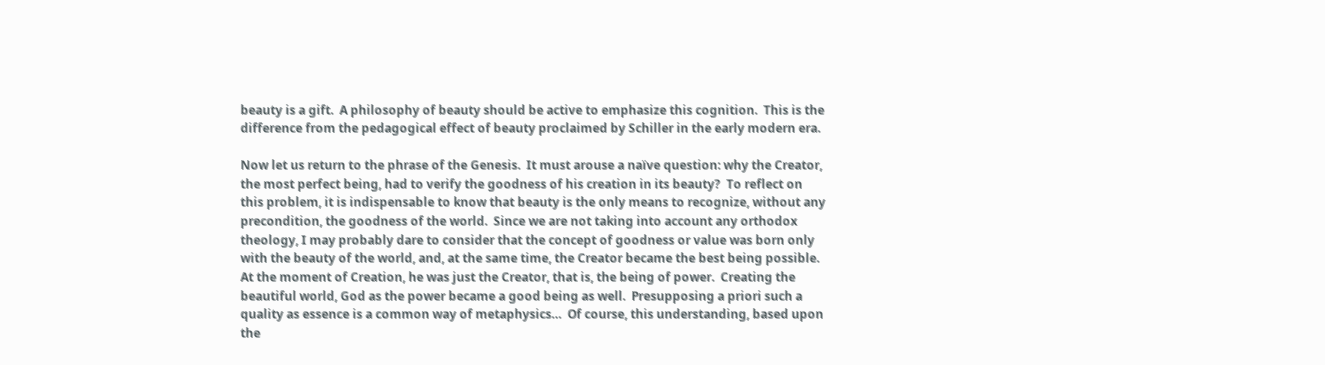beauty is a gift.  A philosophy of beauty should be active to emphasize this cognition.  This is the difference from the pedagogical effect of beauty proclaimed by Schiller in the early modern era.

Now let us return to the phrase of the Genesis.  It must arouse a naïve question: why the Creator, the most perfect being, had to verify the goodness of his creation in its beauty?  To reflect on this problem, it is indispensable to know that beauty is the only means to recognize, without any precondition, the goodness of the world.  Since we are not taking into account any orthodox theology, I may probably dare to consider that the concept of goodness or value was born only with the beauty of the world, and, at the same time, the Creator became the best being possible.  At the moment of Creation, he was just the Creator, that is, the being of power.  Creating the beautiful world, God as the power became a good being as well.  Presupposing a priori such a quality as essence is a common way of metaphysics…  Of course, this understanding, based upon the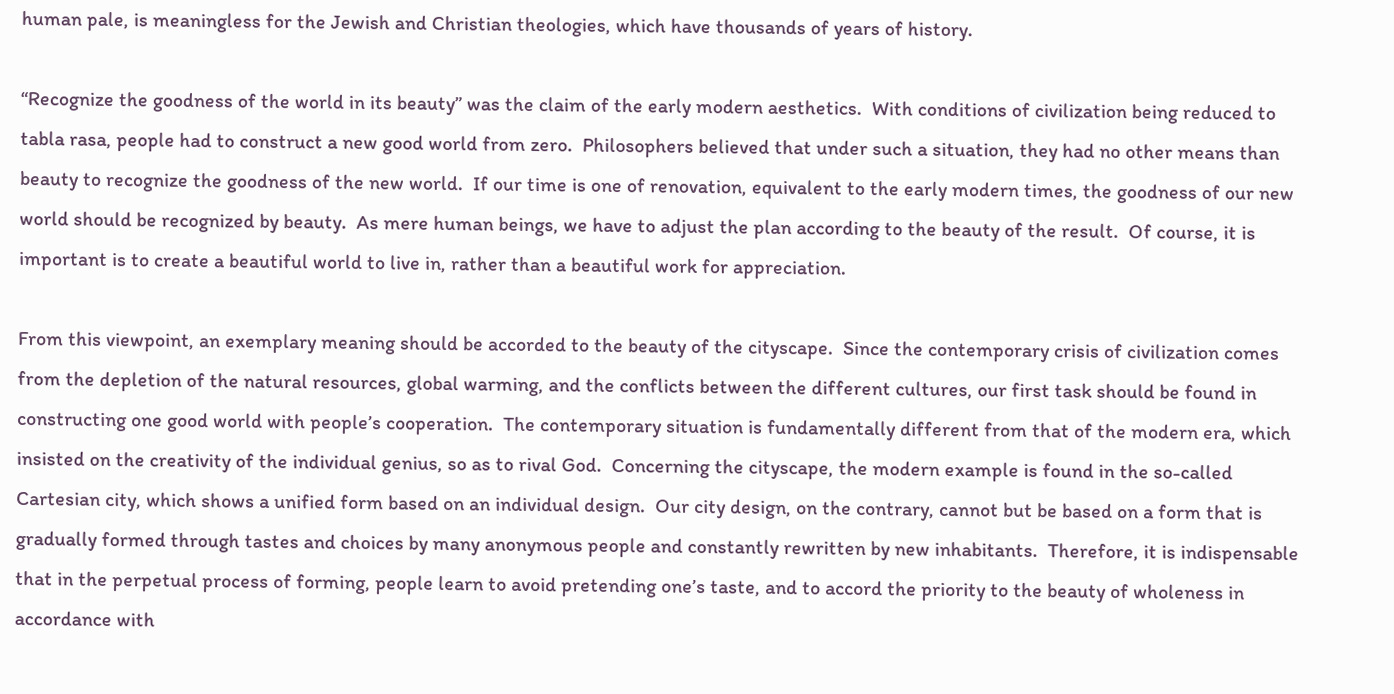human pale, is meaningless for the Jewish and Christian theologies, which have thousands of years of history.

“Recognize the goodness of the world in its beauty” was the claim of the early modern aesthetics.  With conditions of civilization being reduced to tabla rasa, people had to construct a new good world from zero.  Philosophers believed that under such a situation, they had no other means than beauty to recognize the goodness of the new world.  If our time is one of renovation, equivalent to the early modern times, the goodness of our new world should be recognized by beauty.  As mere human beings, we have to adjust the plan according to the beauty of the result.  Of course, it is important is to create a beautiful world to live in, rather than a beautiful work for appreciation.

From this viewpoint, an exemplary meaning should be accorded to the beauty of the cityscape.  Since the contemporary crisis of civilization comes from the depletion of the natural resources, global warming, and the conflicts between the different cultures, our first task should be found in constructing one good world with people’s cooperation.  The contemporary situation is fundamentally different from that of the modern era, which insisted on the creativity of the individual genius, so as to rival God.  Concerning the cityscape, the modern example is found in the so-called Cartesian city, which shows a unified form based on an individual design.  Our city design, on the contrary, cannot but be based on a form that is gradually formed through tastes and choices by many anonymous people and constantly rewritten by new inhabitants.  Therefore, it is indispensable that in the perpetual process of forming, people learn to avoid pretending one’s taste, and to accord the priority to the beauty of wholeness in accordance with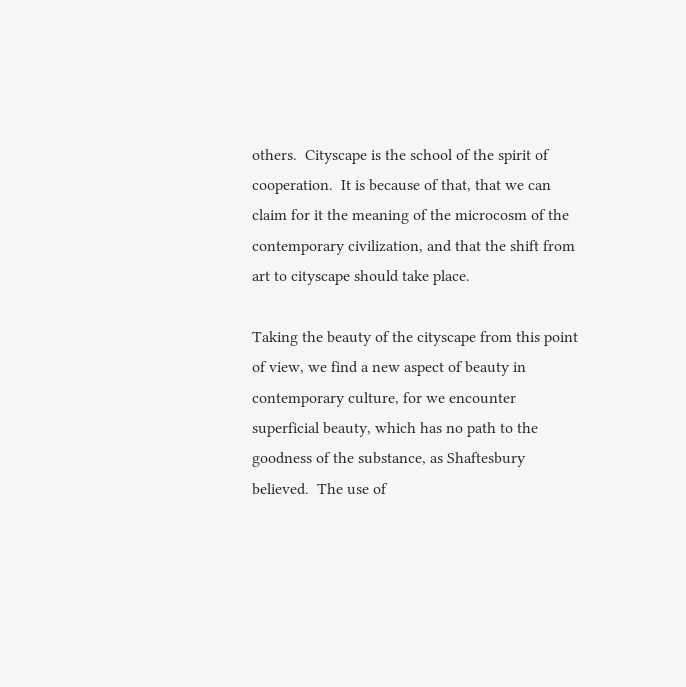others.  Cityscape is the school of the spirit of cooperation.  It is because of that, that we can claim for it the meaning of the microcosm of the contemporary civilization, and that the shift from art to cityscape should take place.

Taking the beauty of the cityscape from this point of view, we find a new aspect of beauty in contemporary culture, for we encounter superficial beauty, which has no path to the goodness of the substance, as Shaftesbury believed.  The use of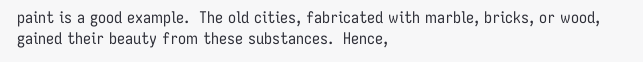paint is a good example.  The old cities, fabricated with marble, bricks, or wood, gained their beauty from these substances.  Hence,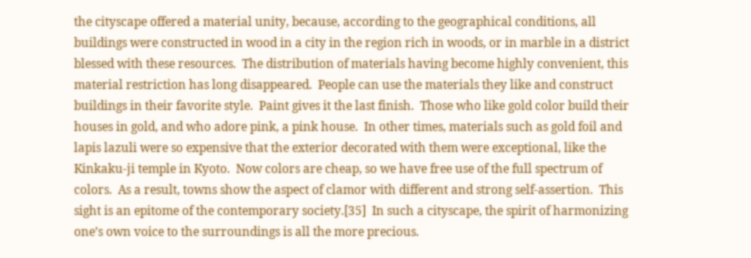the cityscape offered a material unity, because, according to the geographical conditions, all buildings were constructed in wood in a city in the region rich in woods, or in marble in a district blessed with these resources.  The distribution of materials having become highly convenient, this material restriction has long disappeared.  People can use the materials they like and construct buildings in their favorite style.  Paint gives it the last finish.  Those who like gold color build their houses in gold, and who adore pink, a pink house.  In other times, materials such as gold foil and lapis lazuli were so expensive that the exterior decorated with them were exceptional, like the Kinkaku-ji temple in Kyoto.  Now colors are cheap, so we have free use of the full spectrum of colors.  As a result, towns show the aspect of clamor with different and strong self-assertion.  This sight is an epitome of the contemporary society.[35]  In such a cityscape, the spirit of harmonizing one’s own voice to the surroundings is all the more precious.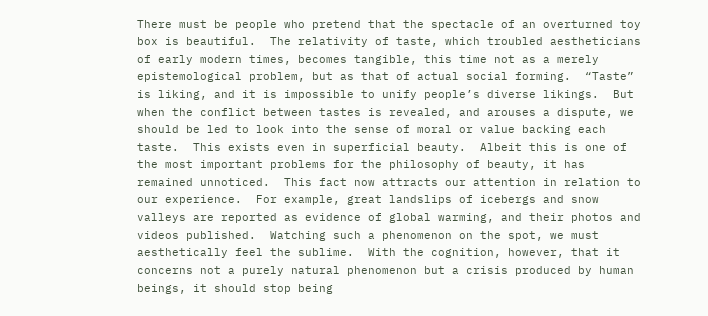There must be people who pretend that the spectacle of an overturned toy box is beautiful.  The relativity of taste, which troubled aestheticians of early modern times, becomes tangible, this time not as a merely epistemological problem, but as that of actual social forming.  “Taste” is liking, and it is impossible to unify people’s diverse likings.  But when the conflict between tastes is revealed, and arouses a dispute, we should be led to look into the sense of moral or value backing each taste.  This exists even in superficial beauty.  Albeit this is one of the most important problems for the philosophy of beauty, it has remained unnoticed.  This fact now attracts our attention in relation to our experience.  For example, great landslips of icebergs and snow valleys are reported as evidence of global warming, and their photos and videos published.  Watching such a phenomenon on the spot, we must aesthetically feel the sublime.  With the cognition, however, that it concerns not a purely natural phenomenon but a crisis produced by human beings, it should stop being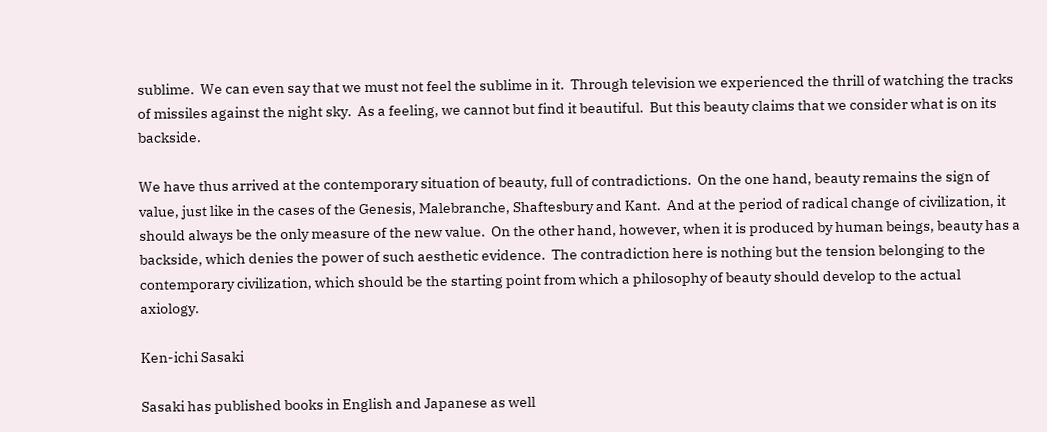sublime.  We can even say that we must not feel the sublime in it.  Through television we experienced the thrill of watching the tracks of missiles against the night sky.  As a feeling, we cannot but find it beautiful.  But this beauty claims that we consider what is on its backside.

We have thus arrived at the contemporary situation of beauty, full of contradictions.  On the one hand, beauty remains the sign of value, just like in the cases of the Genesis, Malebranche, Shaftesbury and Kant.  And at the period of radical change of civilization, it should always be the only measure of the new value.  On the other hand, however, when it is produced by human beings, beauty has a backside, which denies the power of such aesthetic evidence.  The contradiction here is nothing but the tension belonging to the contemporary civilization, which should be the starting point from which a philosophy of beauty should develop to the actual axiology.

Ken-ichi Sasaki

Sasaki has published books in English and Japanese as well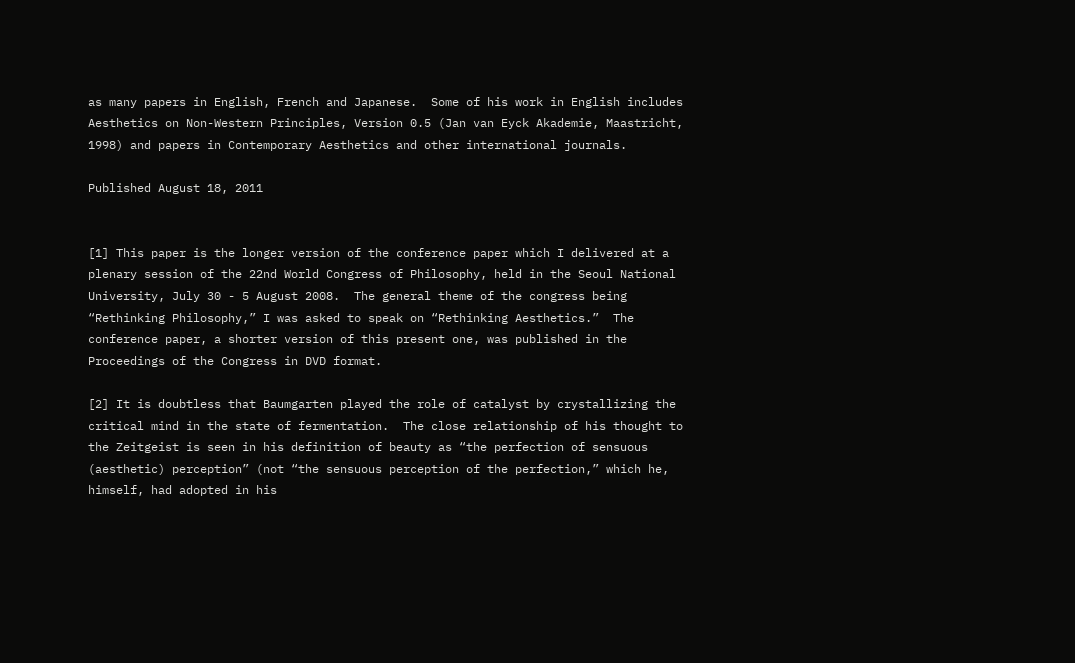as many papers in English, French and Japanese.  Some of his work in English includes Aesthetics on Non-Western Principles, Version 0.5 (Jan van Eyck Akademie, Maastricht, 1998) and papers in Contemporary Aesthetics and other international journals.

Published August 18, 2011


[1] This paper is the longer version of the conference paper which I delivered at a plenary session of the 22nd World Congress of Philosophy, held in the Seoul National University, July 30 - 5 August 2008.  The general theme of the congress being “Rethinking Philosophy,” I was asked to speak on “Rethinking Aesthetics.”  The conference paper, a shorter version of this present one, was published in the Proceedings of the Congress in DVD format.

[2] It is doubtless that Baumgarten played the role of catalyst by crystallizing the critical mind in the state of fermentation.  The close relationship of his thought to the Zeitgeist is seen in his definition of beauty as “the perfection of sensuous (aesthetic) perception” (not “the sensuous perception of the perfection,” which he, himself, had adopted in his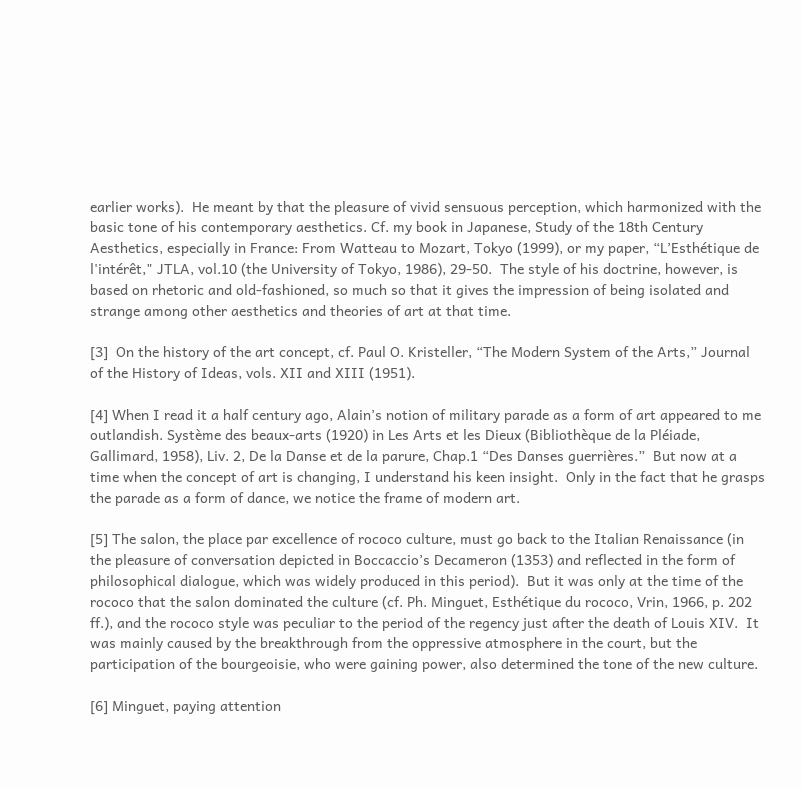earlier works).  He meant by that the pleasure of vivid sensuous perception, which harmonized with the basic tone of his contemporary aesthetics. Cf. my book in Japanese, Study of the 18th Century Aesthetics, especially in France: From Watteau to Mozart, Tokyo (1999), or my paper, “L’Esthétique de l'intérêt," JTLA, vol.10 (the University of Tokyo, 1986), 29-50.  The style of his doctrine, however, is based on rhetoric and old-fashioned, so much so that it gives the impression of being isolated and strange among other aesthetics and theories of art at that time.

[3]  On the history of the art concept, cf. Paul O. Kristeller, “The Modern System of the Arts,” Journal of the History of Ideas, vols. XII and XIII (1951).

[4] When I read it a half century ago, Alain’s notion of military parade as a form of art appeared to me outlandish. Système des beaux-arts (1920) in Les Arts et les Dieux (Bibliothèque de la Pléiade, Gallimard, 1958), Liv. 2, De la Danse et de la parure, Chap.1 “Des Danses guerrières.”  But now at a time when the concept of art is changing, I understand his keen insight.  Only in the fact that he grasps the parade as a form of dance, we notice the frame of modern art.

[5] The salon, the place par excellence of rococo culture, must go back to the Italian Renaissance (in the pleasure of conversation depicted in Boccaccio’s Decameron (1353) and reflected in the form of philosophical dialogue, which was widely produced in this period).  But it was only at the time of the rococo that the salon dominated the culture (cf. Ph. Minguet, Esthétique du rococo, Vrin, 1966, p. 202 ff.), and the rococo style was peculiar to the period of the regency just after the death of Louis XIV.  It was mainly caused by the breakthrough from the oppressive atmosphere in the court, but the participation of the bourgeoisie, who were gaining power, also determined the tone of the new culture.

[6] Minguet, paying attention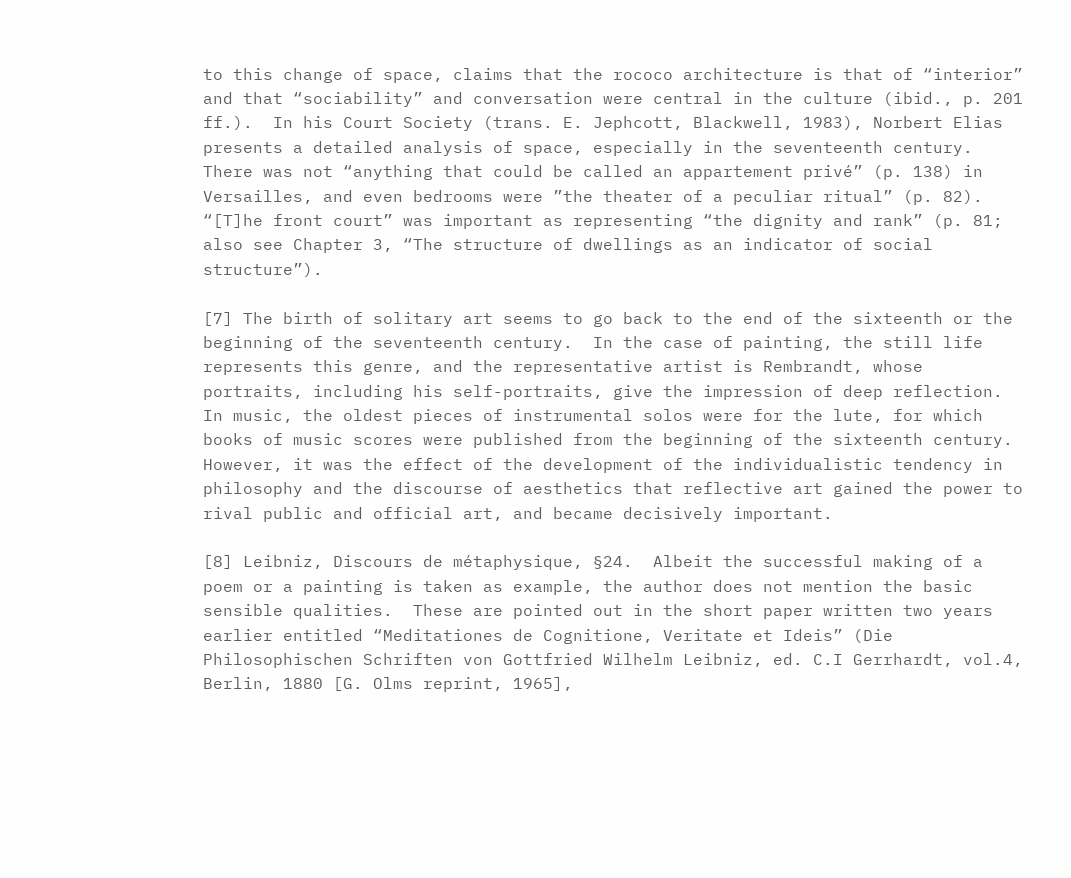to this change of space, claims that the rococo architecture is that of “interior” and that “sociability” and conversation were central in the culture (ibid., p. 201 ff.).  In his Court Society (trans. E. Jephcott, Blackwell, 1983), Norbert Elias presents a detailed analysis of space, especially in the seventeenth century.  There was not “anything that could be called an appartement privé” (p. 138) in Versailles, and even bedrooms were ”the theater of a peculiar ritual” (p. 82). “[T]he front court” was important as representing “the dignity and rank” (p. 81; also see Chapter 3, “The structure of dwellings as an indicator of social structure”).

[7] The birth of solitary art seems to go back to the end of the sixteenth or the beginning of the seventeenth century.  In the case of painting, the still life represents this genre, and the representative artist is Rembrandt, whose portraits, including his self-portraits, give the impression of deep reflection.  In music, the oldest pieces of instrumental solos were for the lute, for which books of music scores were published from the beginning of the sixteenth century.  However, it was the effect of the development of the individualistic tendency in philosophy and the discourse of aesthetics that reflective art gained the power to rival public and official art, and became decisively important.

[8] Leibniz, Discours de métaphysique, §24.  Albeit the successful making of a poem or a painting is taken as example, the author does not mention the basic sensible qualities.  These are pointed out in the short paper written two years earlier entitled “Meditationes de Cognitione, Veritate et Ideis” (Die Philosophischen Schriften von Gottfried Wilhelm Leibniz, ed. C.I Gerrhardt, vol.4, Berlin, 1880 [G. Olms reprint, 1965],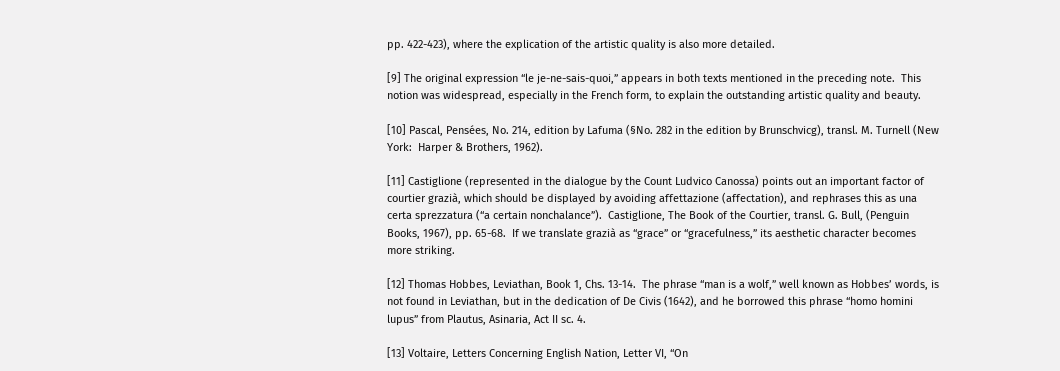pp. 422-423), where the explication of the artistic quality is also more detailed.

[9] The original expression “le je-ne-sais-quoi,” appears in both texts mentioned in the preceding note.  This notion was widespread, especially in the French form, to explain the outstanding artistic quality and beauty.

[10] Pascal, Pensées, No. 214, edition by Lafuma (§No. 282 in the edition by Brunschvicg), transl. M. Turnell (New York:  Harper & Brothers, 1962).

[11] Castiglione (represented in the dialogue by the Count Ludvico Canossa) points out an important factor of courtier grazià, which should be displayed by avoiding affettazione (affectation), and rephrases this as una certa sprezzatura (“a certain nonchalance”).  Castiglione, The Book of the Courtier, transl. G. Bull, (Penguin Books, 1967), pp. 65-68.  If we translate grazià as “grace” or “gracefulness,” its aesthetic character becomes more striking.

[12] Thomas Hobbes, Leviathan, Book 1, Chs. 13-14.  The phrase “man is a wolf,” well known as Hobbes’ words, is not found in Leviathan, but in the dedication of De Civis (1642), and he borrowed this phrase “homo homini lupus” from Plautus, Asinaria, Act II sc. 4.

[13] Voltaire, Letters Concerning English Nation, Letter VI, “On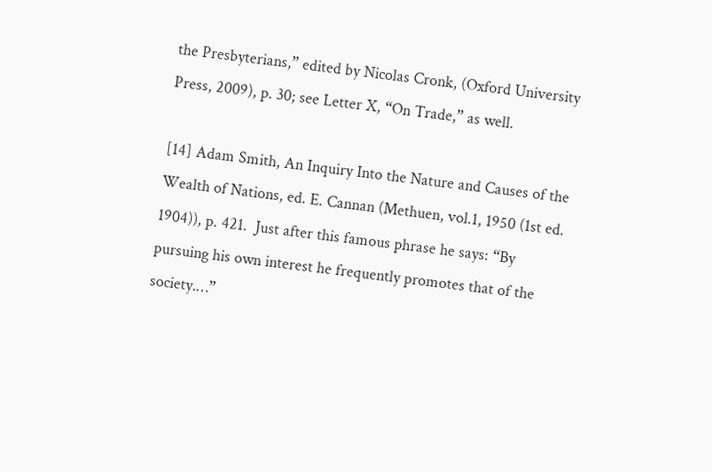the Presbyterians,” edited by Nicolas Cronk, (Oxford University Press, 2009), p. 30; see Letter X, “On Trade,” as well.

[14] Adam Smith, An Inquiry Into the Nature and Causes of the Wealth of Nations, ed. E. Cannan (Methuen, vol.1, 1950 (1st ed. 1904)), p. 421.  Just after this famous phrase he says: “By pursuing his own interest he frequently promotes that of the society.…”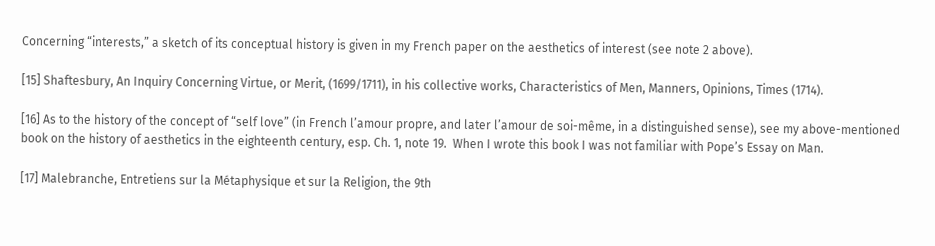Concerning “interests,” a sketch of its conceptual history is given in my French paper on the aesthetics of interest (see note 2 above).

[15] Shaftesbury, An Inquiry Concerning Virtue, or Merit, (1699/1711), in his collective works, Characteristics of Men, Manners, Opinions, Times (1714).

[16] As to the history of the concept of “self love” (in French l’amour propre, and later l’amour de soi-même, in a distinguished sense), see my above-mentioned book on the history of aesthetics in the eighteenth century, esp. Ch. 1, note 19.  When I wrote this book I was not familiar with Pope’s Essay on Man.

[17] Malebranche, Entretiens sur la Métaphysique et sur la Religion, the 9th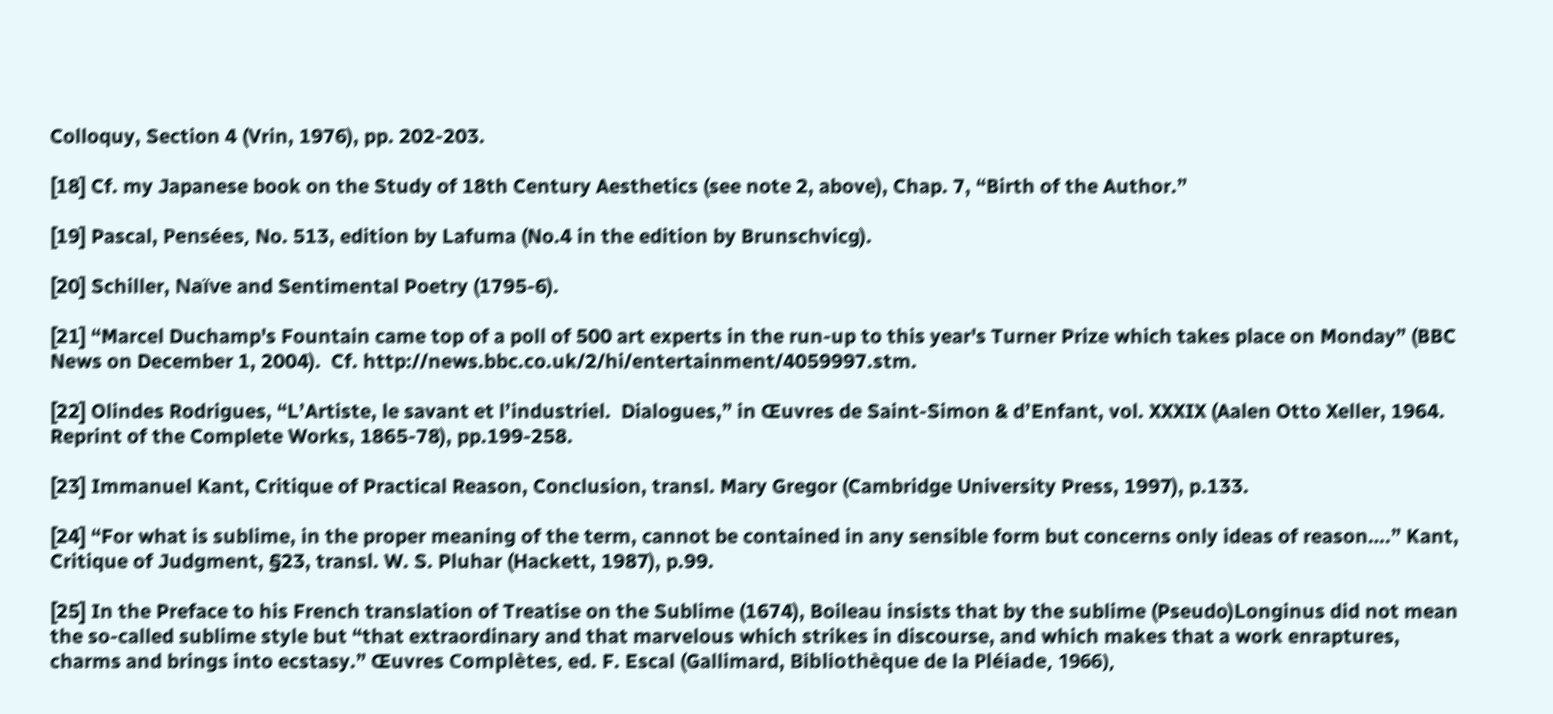Colloquy, Section 4 (Vrin, 1976), pp. 202-203.

[18] Cf. my Japanese book on the Study of 18th Century Aesthetics (see note 2, above), Chap. 7, “Birth of the Author.”

[19] Pascal, Pensées, No. 513, edition by Lafuma (No.4 in the edition by Brunschvicg).

[20] Schiller, Naïve and Sentimental Poetry (1795-6).

[21] “Marcel Duchamp's Fountain came top of a poll of 500 art experts in the run-up to this year's Turner Prize which takes place on Monday” (BBC News on December 1, 2004).  Cf. http://news.bbc.co.uk/2/hi/entertainment/4059997.stm.

[22] Olindes Rodrigues, “L’Artiste, le savant et l’industriel.  Dialogues,” in Œuvres de Saint-Simon & d’Enfant, vol. XXXIX (Aalen Otto Xeller, 1964.  Reprint of the Complete Works, 1865-78), pp.199-258.

[23] Immanuel Kant, Critique of Practical Reason, Conclusion, transl. Mary Gregor (Cambridge University Press, 1997), p.133.

[24] “For what is sublime, in the proper meaning of the term, cannot be contained in any sensible form but concerns only ideas of reason….” Kant, Critique of Judgment, §23, transl. W. S. Pluhar (Hackett, 1987), p.99.

[25] In the Preface to his French translation of Treatise on the Sublime (1674), Boileau insists that by the sublime (Pseudo)Longinus did not mean the so-called sublime style but “that extraordinary and that marvelous which strikes in discourse, and which makes that a work enraptures, charms and brings into ecstasy.” Œuvres Complètes, ed. F. Escal (Gallimard, Bibliothèque de la Pléiade, 1966),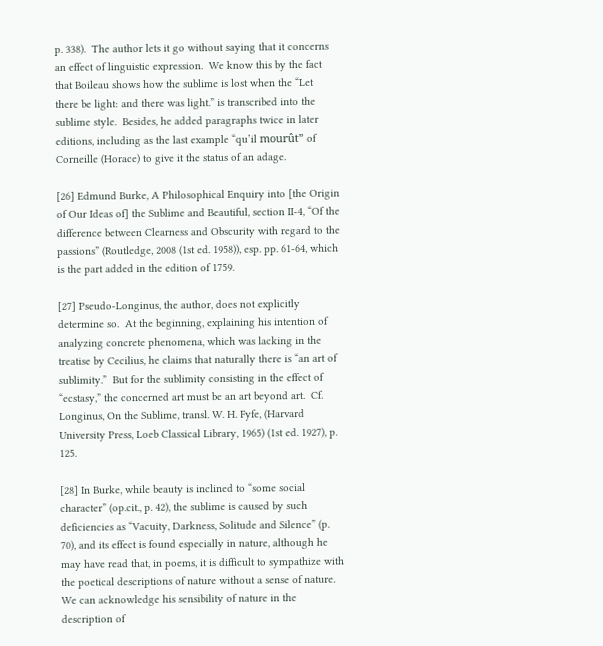p. 338).  The author lets it go without saying that it concerns an effect of linguistic expression.  We know this by the fact that Boileau shows how the sublime is lost when the “Let there be light: and there was light.” is transcribed into the sublime style.  Besides, he added paragraphs twice in later editions, including as the last example “qu’il mourût” of Corneille (Horace) to give it the status of an adage.

[26] Edmund Burke, A Philosophical Enquiry into [the Origin of Our Ideas of] the Sublime and Beautiful, section II-4, “Of the difference between Clearness and Obscurity with regard to the passions” (Routledge, 2008 (1st ed. 1958)), esp. pp. 61-64, which is the part added in the edition of 1759.

[27] Pseudo-Longinus, the author, does not explicitly determine so.  At the beginning, explaining his intention of analyzing concrete phenomena, which was lacking in the treatise by Cecilius, he claims that naturally there is “an art of sublimity.”  But for the sublimity consisting in the effect of “ecstasy,” the concerned art must be an art beyond art.  Cf. Longinus, On the Sublime, transl. W. H. Fyfe, (Harvard University Press, Loeb Classical Library, 1965) (1st ed. 1927), p. 125.

[28] In Burke, while beauty is inclined to “some social character” (op.cit., p. 42), the sublime is caused by such deficiencies as “Vacuity, Darkness, Solitude and Silence” (p. 70), and its effect is found especially in nature, although he may have read that, in poems, it is difficult to sympathize with the poetical descriptions of nature without a sense of nature.  We can acknowledge his sensibility of nature in the description of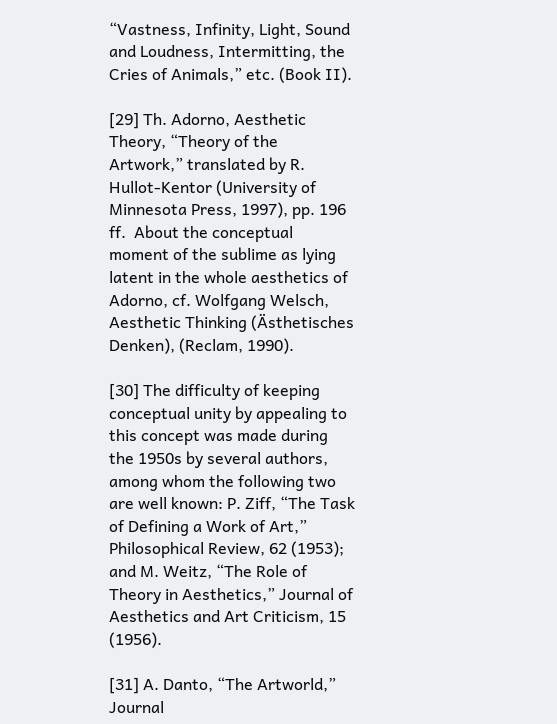“Vastness, Infinity, Light, Sound and Loudness, Intermitting, the Cries of Animals,” etc. (Book II).

[29] Th. Adorno, Aesthetic Theory, “Theory of the Artwork,” translated by R. Hullot-Kentor (University of Minnesota Press, 1997), pp. 196 ff.  About the conceptual moment of the sublime as lying latent in the whole aesthetics of Adorno, cf. Wolfgang Welsch, Aesthetic Thinking (Ästhetisches Denken), (Reclam, 1990).

[30] The difficulty of keeping conceptual unity by appealing to this concept was made during the 1950s by several authors, among whom the following two are well known: P. Ziff, “The Task of Defining a Work of Art,” Philosophical Review, 62 (1953); and M. Weitz, “The Role of Theory in Aesthetics,” Journal of Aesthetics and Art Criticism, 15 (1956).

[31] A. Danto, “The Artworld,” Journal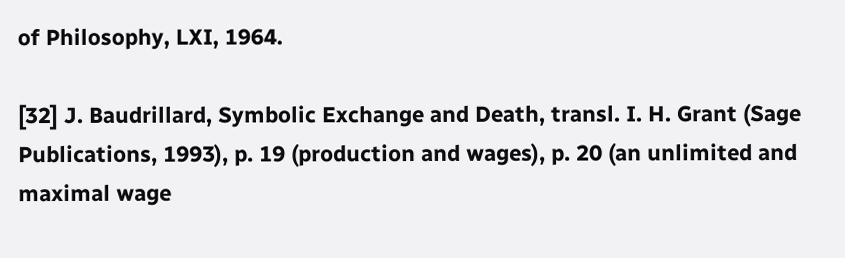of Philosophy, LXI, 1964.

[32] J. Baudrillard, Symbolic Exchange and Death, transl. I. H. Grant (Sage Publications, 1993), p. 19 (production and wages), p. 20 (an unlimited and maximal wage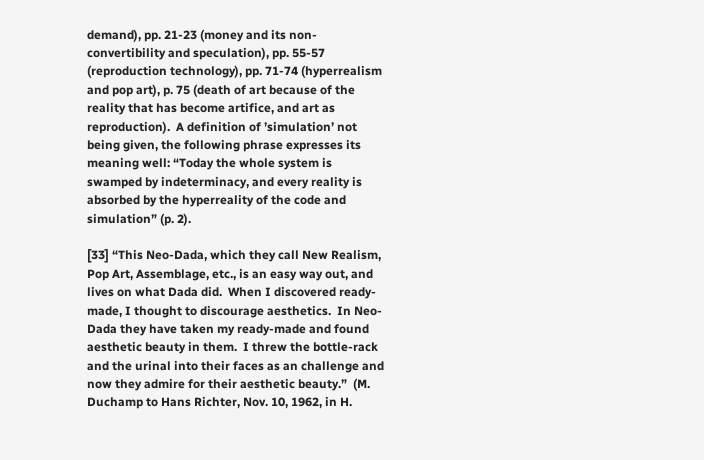demand), pp. 21-23 (money and its non-convertibility and speculation), pp. 55-57 (reproduction technology), pp. 71-74 (hyperrealism and pop art), p. 75 (death of art because of the reality that has become artifice, and art as reproduction).  A definition of ’simulation’ not being given, the following phrase expresses its meaning well: “Today the whole system is swamped by indeterminacy, and every reality is absorbed by the hyperreality of the code and simulation” (p. 2).

[33] “This Neo-Dada, which they call New Realism, Pop Art, Assemblage, etc., is an easy way out, and lives on what Dada did.  When I discovered ready-made, I thought to discourage aesthetics.  In Neo-Dada they have taken my ready-made and found aesthetic beauty in them.  I threw the bottle-rack and the urinal into their faces as an challenge and now they admire for their aesthetic beauty.”  (M. Duchamp to Hans Richter, Nov. 10, 1962, in H.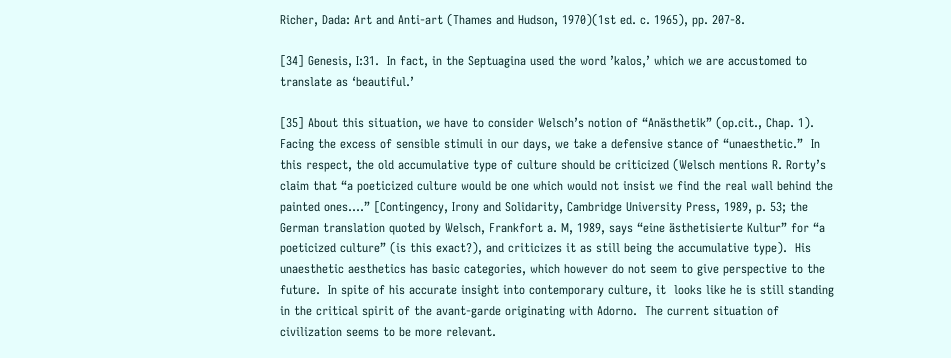Richer, Dada: Art and Anti-art (Thames and Hudson, 1970)(1st ed. c. 1965), pp. 207-8.

[34] Genesis, I:31.  In fact, in the Septuagina used the word ’kalos,’ which we are accustomed to translate as ‘beautiful.’

[35] About this situation, we have to consider Welsch’s notion of “Anästhetik” (op.cit., Chap. 1).  Facing the excess of sensible stimuli in our days, we take a defensive stance of “unaesthetic.”  In this respect, the old accumulative type of culture should be criticized (Welsch mentions R. Rorty’s claim that “a poeticized culture would be one which would not insist we find the real wall behind the painted ones.…” [Contingency, Irony and Solidarity, Cambridge University Press, 1989, p. 53; the German translation quoted by Welsch, Frankfort a. M, 1989, says “eine ästhetisierte Kultur” for “a poeticized culture” (is this exact?), and criticizes it as still being the accumulative type).  His unaesthetic aesthetics has basic categories, which however do not seem to give perspective to the future.  In spite of his accurate insight into contemporary culture, it  looks like he is still standing in the critical spirit of the avant-garde originating with Adorno.  The current situation of civilization seems to be more relevant.